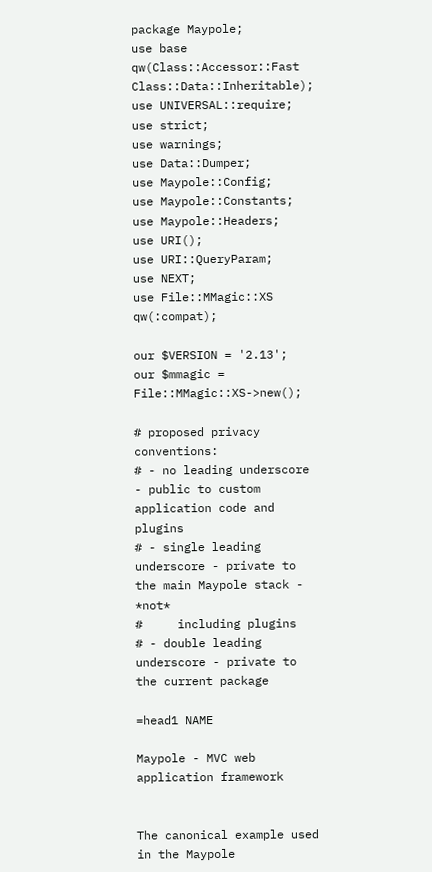package Maypole;
use base qw(Class::Accessor::Fast Class::Data::Inheritable);
use UNIVERSAL::require;
use strict;
use warnings;
use Data::Dumper;
use Maypole::Config;
use Maypole::Constants;
use Maypole::Headers;
use URI();
use URI::QueryParam;
use NEXT;
use File::MMagic::XS qw(:compat);

our $VERSION = '2.13';
our $mmagic = File::MMagic::XS->new();

# proposed privacy conventions:
# - no leading underscore     - public to custom application code and plugins
# - single leading underscore - private to the main Maypole stack - *not*
#     including plugins
# - double leading underscore - private to the current package

=head1 NAME

Maypole - MVC web application framework


The canonical example used in the Maypole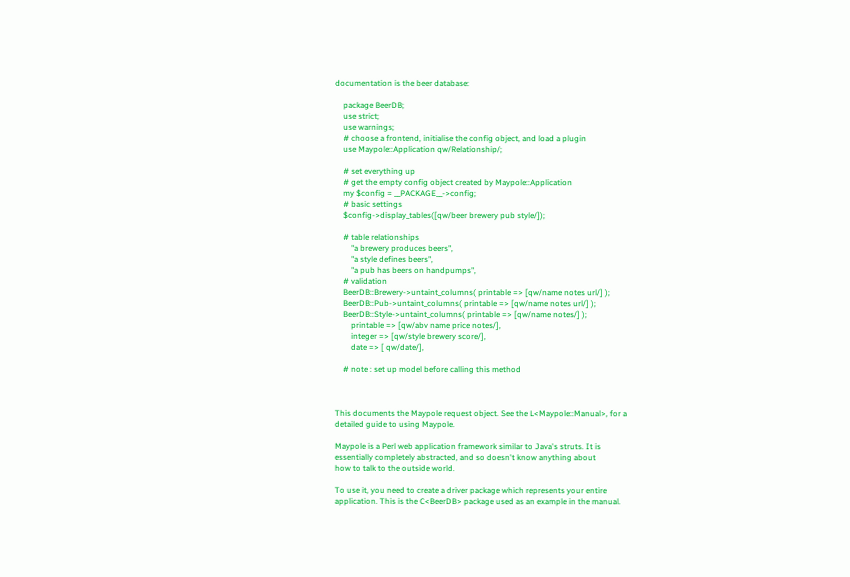documentation is the beer database:

    package BeerDB;
    use strict;
    use warnings;
    # choose a frontend, initialise the config object, and load a plugin
    use Maypole::Application qw/Relationship/;

    # set everything up
    # get the empty config object created by Maypole::Application
    my $config = __PACKAGE__->config;
    # basic settings
    $config->display_tables([qw/beer brewery pub style/]);

    # table relationships
        "a brewery produces beers",
        "a style defines beers",
        "a pub has beers on handpumps",
    # validation
    BeerDB::Brewery->untaint_columns( printable => [qw/name notes url/] );
    BeerDB::Pub->untaint_columns( printable => [qw/name notes url/] );
    BeerDB::Style->untaint_columns( printable => [qw/name notes/] );
        printable => [qw/abv name price notes/],
        integer => [qw/style brewery score/],
        date => [ qw/date/],

    # note : set up model before calling this method



This documents the Maypole request object. See the L<Maypole::Manual>, for a
detailed guide to using Maypole.

Maypole is a Perl web application framework similar to Java's struts. It is
essentially completely abstracted, and so doesn't know anything about
how to talk to the outside world.

To use it, you need to create a driver package which represents your entire
application. This is the C<BeerDB> package used as an example in the manual.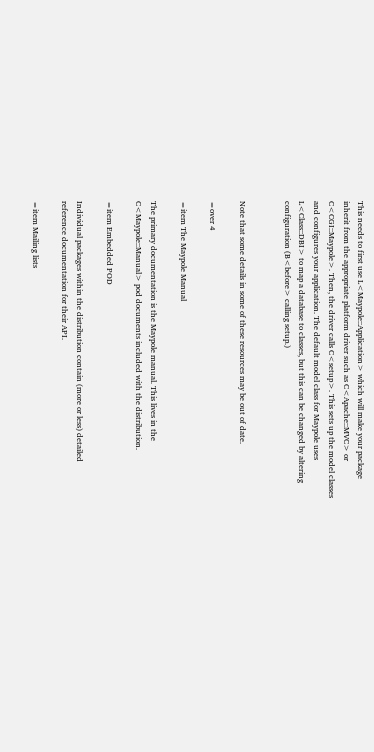This needs to first use L<Maypole::Application> which will make your package
inherit from the appropriate platform driver such as C<Apache::MVC> or
C<CGI::Maypole>. Then, the driver calls C<setup>. This sets up the model classes
and configures your application. The default model class for Maypole uses
L<Class::DBI> to map a database to classes, but this can be changed by altering
configuration (B<before> calling setup.)


Note that some details in some of these resources may be out of date.

=over 4

=item The Maypole Manual

The primary documentation is the Maypole manual. This lives in the
C<Maypole::Manual> pod documents included with the distribution.

=item Embedded POD

Individual packages within the distribution contain (more or less) detailed
reference documentation for their API.

=item Mailing lists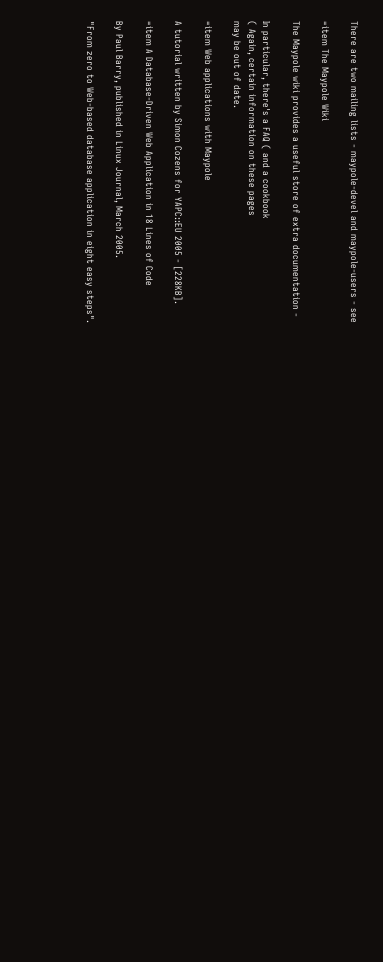There are two mailing lists - maypole-devel and maypole-users - see

=item The Maypole Wiki

The Maypole wiki provides a useful store of extra documentation -

In particular, there's a FAQ ( and a cookbook
( Again, certain information on these pages
may be out of date.

=item Web applications with Maypole

A tutorial written by Simon Cozens for YAPC::EU 2005 - [228KB].

=item A Database-Driven Web Application in 18 Lines of Code

By Paul Barry, published in Linux Journal, March 2005.

"From zero to Web-based database application in eight easy steps".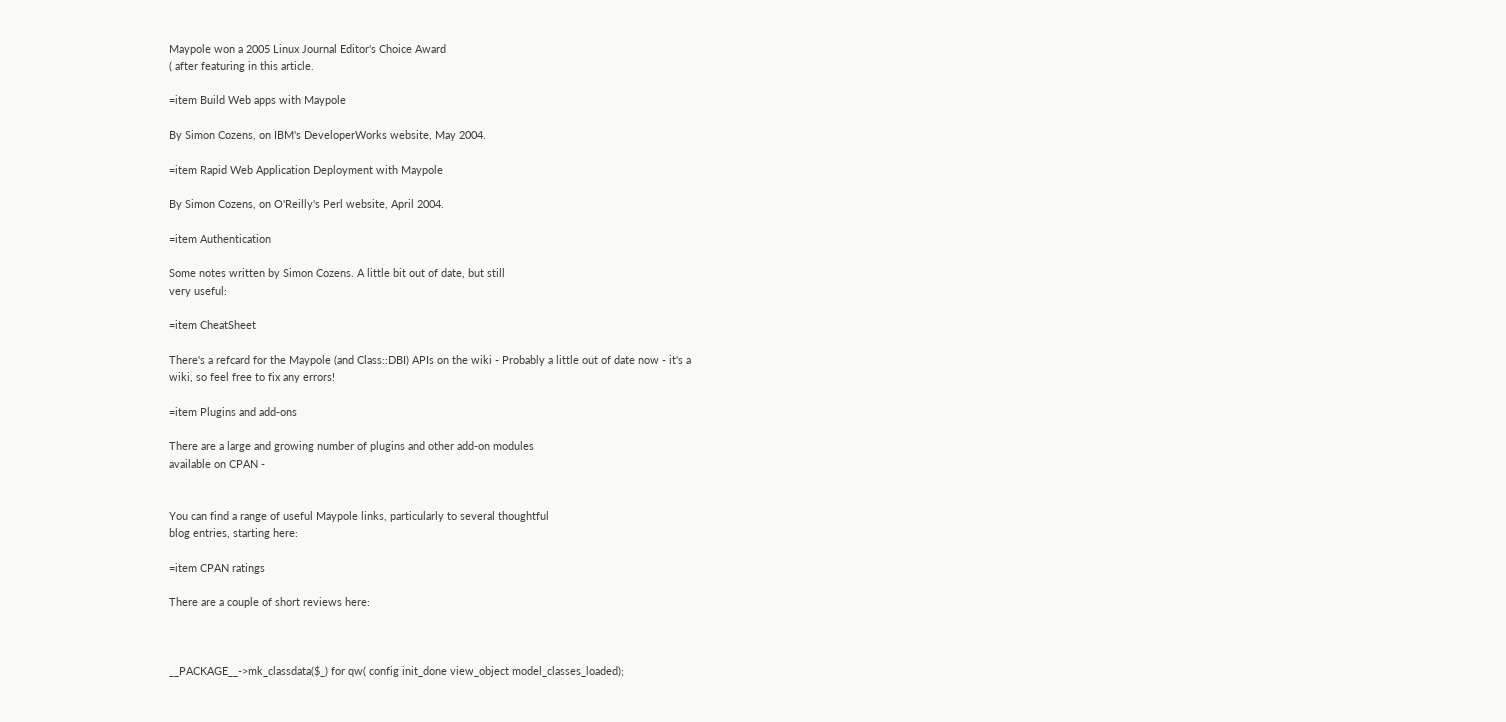Maypole won a 2005 Linux Journal Editor's Choice Award
( after featuring in this article.

=item Build Web apps with Maypole

By Simon Cozens, on IBM's DeveloperWorks website, May 2004.

=item Rapid Web Application Deployment with Maypole

By Simon Cozens, on O'Reilly's Perl website, April 2004.

=item Authentication

Some notes written by Simon Cozens. A little bit out of date, but still
very useful:

=item CheatSheet

There's a refcard for the Maypole (and Class::DBI) APIs on the wiki - Probably a little out of date now - it's a
wiki, so feel free to fix any errors!

=item Plugins and add-ons

There are a large and growing number of plugins and other add-on modules
available on CPAN -


You can find a range of useful Maypole links, particularly to several thoughtful
blog entries, starting here:

=item CPAN ratings

There are a couple of short reviews here:



__PACKAGE__->mk_classdata($_) for qw( config init_done view_object model_classes_loaded);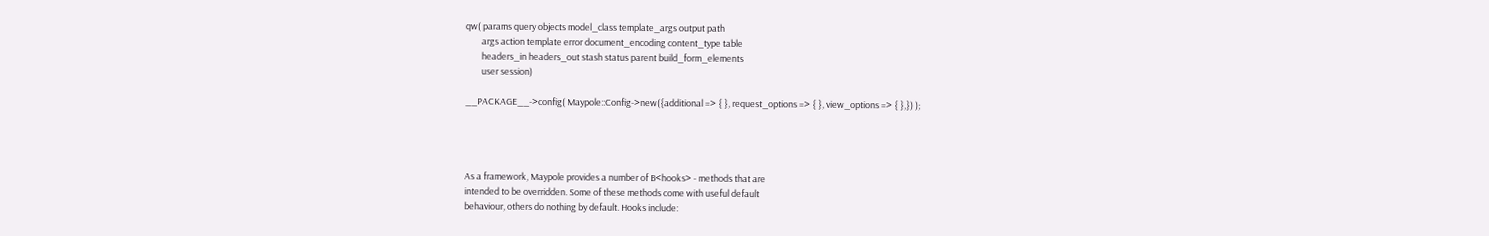qw( params query objects model_class template_args output path
        args action template error document_encoding content_type table
        headers_in headers_out stash status parent build_form_elements
        user session)

__PACKAGE__->config( Maypole::Config->new({additional => { }, request_options => { }, view_options => { },}) );




As a framework, Maypole provides a number of B<hooks> - methods that are
intended to be overridden. Some of these methods come with useful default
behaviour, others do nothing by default. Hooks include: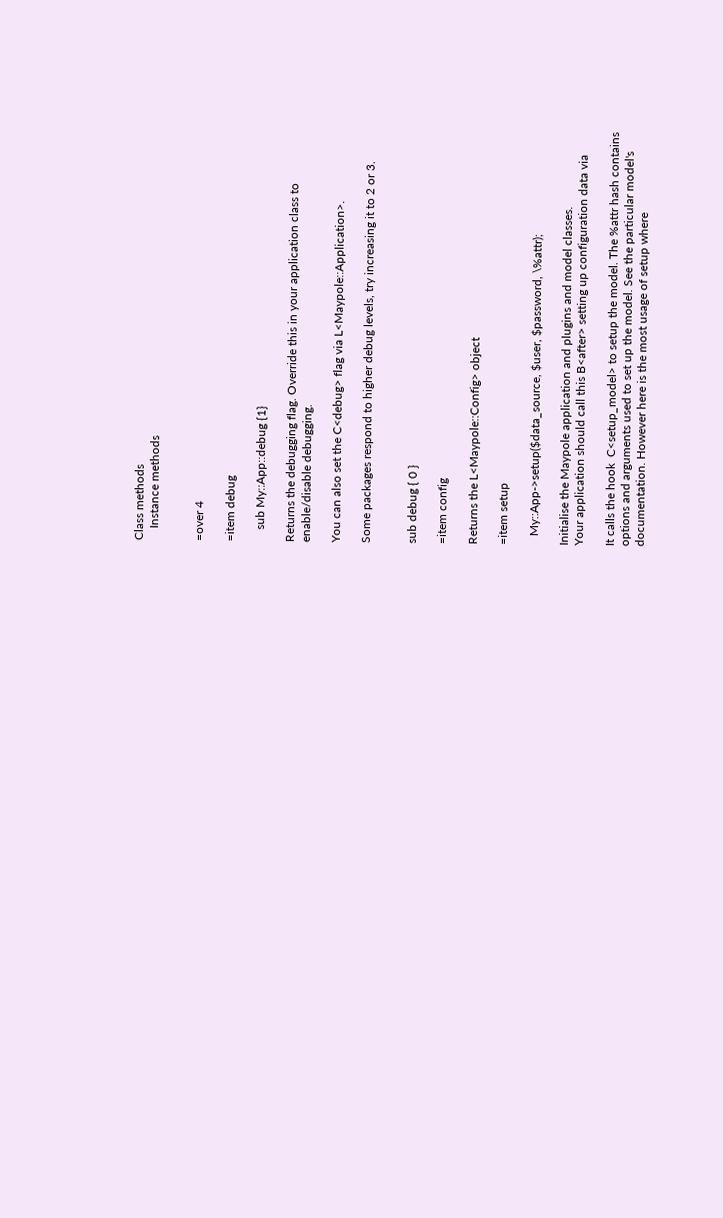Class methods
    Instance methods


=over 4

=item debug

    sub My::App::debug {1}

Returns the debugging flag. Override this in your application class to
enable/disable debugging.

You can also set the C<debug> flag via L<Maypole::Application>.

Some packages respond to higher debug levels, try increasing it to 2 or 3.


sub debug { 0 }

=item config

Returns the L<Maypole::Config> object

=item setup

   My::App->setup($data_source, $user, $password, \%attr);

Initialise the Maypole application and plugins and model classes.
Your application should call this B<after> setting up configuration data via

It calls the hook  C<setup_model> to setup the model. The %attr hash contains
options and arguments used to set up the model. See the particular model's
documentation. However here is the most usage of setup where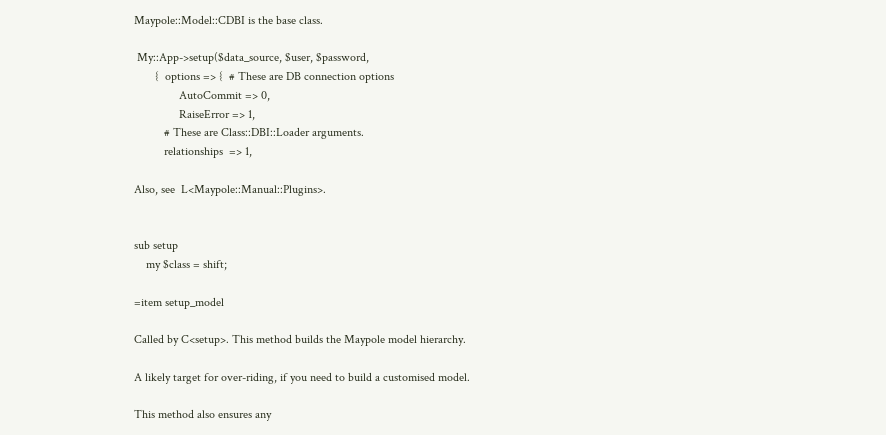Maypole::Model::CDBI is the base class.

 My::App->setup($data_source, $user, $password,
       {  options => {  # These are DB connection options
               AutoCommit => 0,
               RaiseError => 1,
          # These are Class::DBI::Loader arguments.
          relationships  => 1,

Also, see  L<Maypole::Manual::Plugins>.


sub setup
    my $class = shift;

=item setup_model

Called by C<setup>. This method builds the Maypole model hierarchy.

A likely target for over-riding, if you need to build a customised model.

This method also ensures any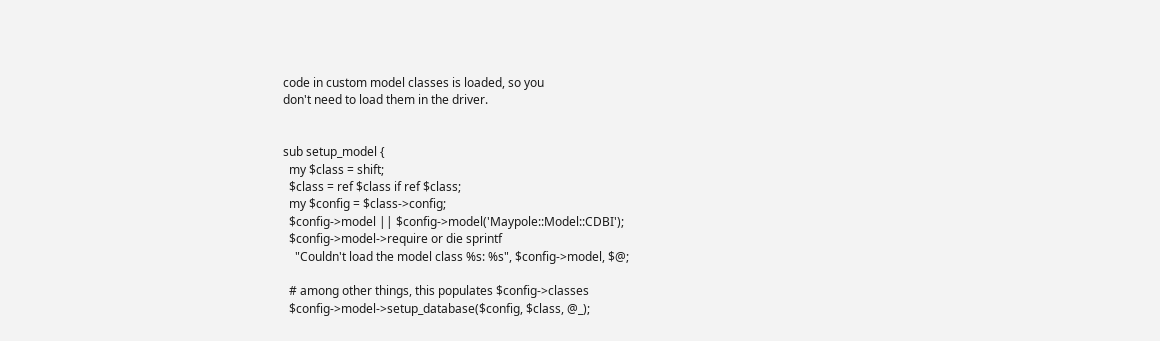code in custom model classes is loaded, so you
don't need to load them in the driver.


sub setup_model {
  my $class = shift;
  $class = ref $class if ref $class;
  my $config = $class->config;
  $config->model || $config->model('Maypole::Model::CDBI');
  $config->model->require or die sprintf
    "Couldn't load the model class %s: %s", $config->model, $@;

  # among other things, this populates $config->classes
  $config->model->setup_database($config, $class, @_);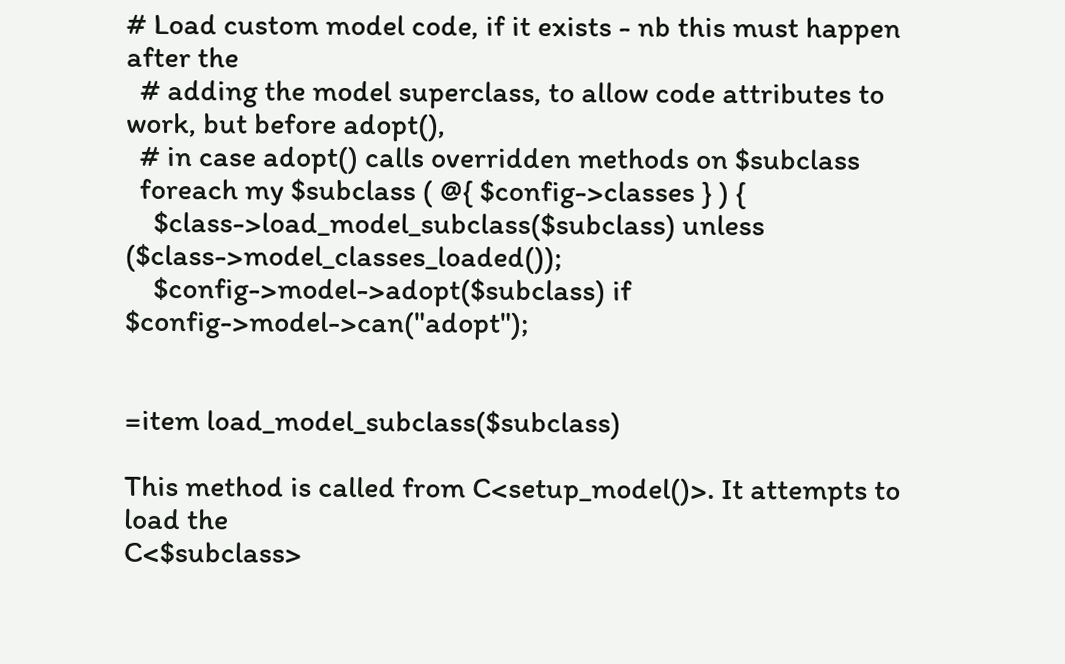# Load custom model code, if it exists - nb this must happen after the
  # adding the model superclass, to allow code attributes to work, but before adopt(),
  # in case adopt() calls overridden methods on $subclass
  foreach my $subclass ( @{ $config->classes } ) {
    $class->load_model_subclass($subclass) unless ($class->model_classes_loaded());
    $config->model->adopt($subclass) if $config->model->can("adopt");


=item load_model_subclass($subclass)

This method is called from C<setup_model()>. It attempts to load the
C<$subclass>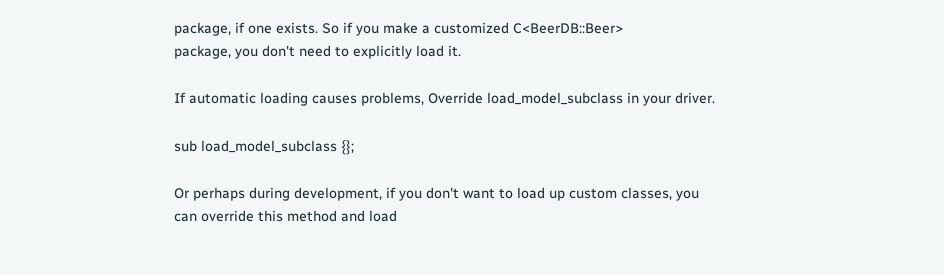package, if one exists. So if you make a customized C<BeerDB::Beer>
package, you don't need to explicitly load it.

If automatic loading causes problems, Override load_model_subclass in your driver.

sub load_model_subclass {};

Or perhaps during development, if you don't want to load up custom classes, you
can override this method and load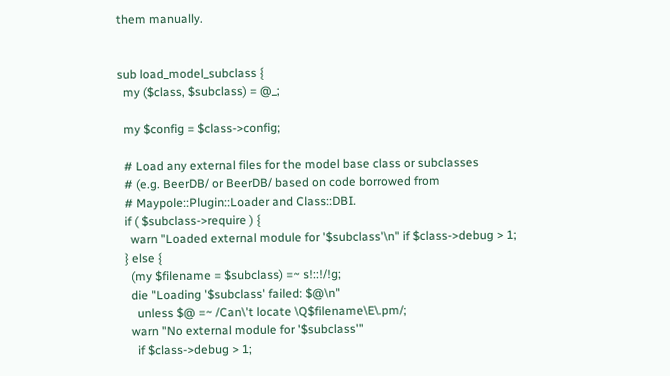them manually.


sub load_model_subclass {
  my ($class, $subclass) = @_;

  my $config = $class->config;

  # Load any external files for the model base class or subclasses
  # (e.g. BeerDB/ or BeerDB/ based on code borrowed from
  # Maypole::Plugin::Loader and Class::DBI.
  if ( $subclass->require ) {
    warn "Loaded external module for '$subclass'\n" if $class->debug > 1;
  } else {
    (my $filename = $subclass) =~ s!::!/!g;
    die "Loading '$subclass' failed: $@\n"
      unless $@ =~ /Can\'t locate \Q$filename\E\.pm/;
    warn "No external module for '$subclass'"
      if $class->debug > 1;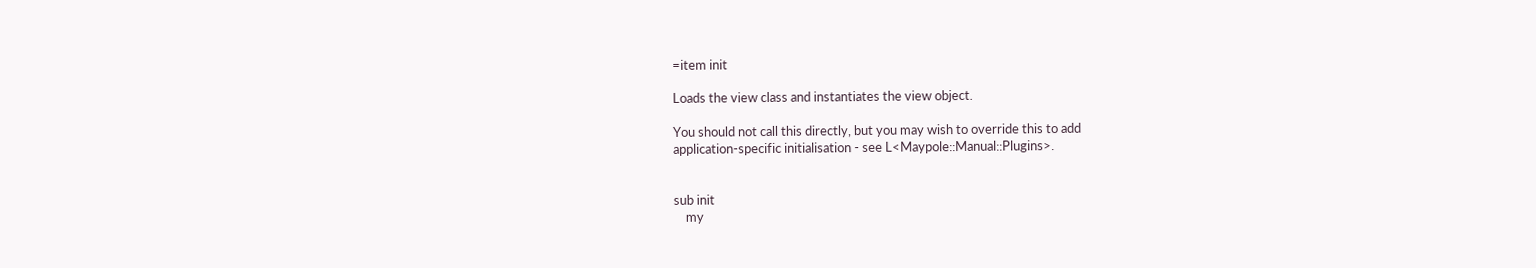=item init

Loads the view class and instantiates the view object.

You should not call this directly, but you may wish to override this to add
application-specific initialisation - see L<Maypole::Manual::Plugins>.


sub init
    my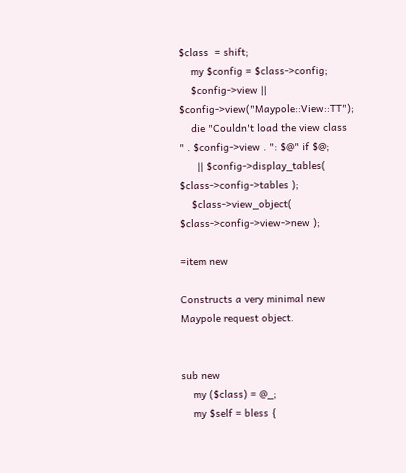$class  = shift;
    my $config = $class->config;
    $config->view || $config->view("Maypole::View::TT");
    die "Couldn't load the view class " . $config->view . ": $@" if $@;
      || $config->display_tables( $class->config->tables );
    $class->view_object( $class->config->view->new );

=item new

Constructs a very minimal new Maypole request object.


sub new
    my ($class) = @_;
    my $self = bless {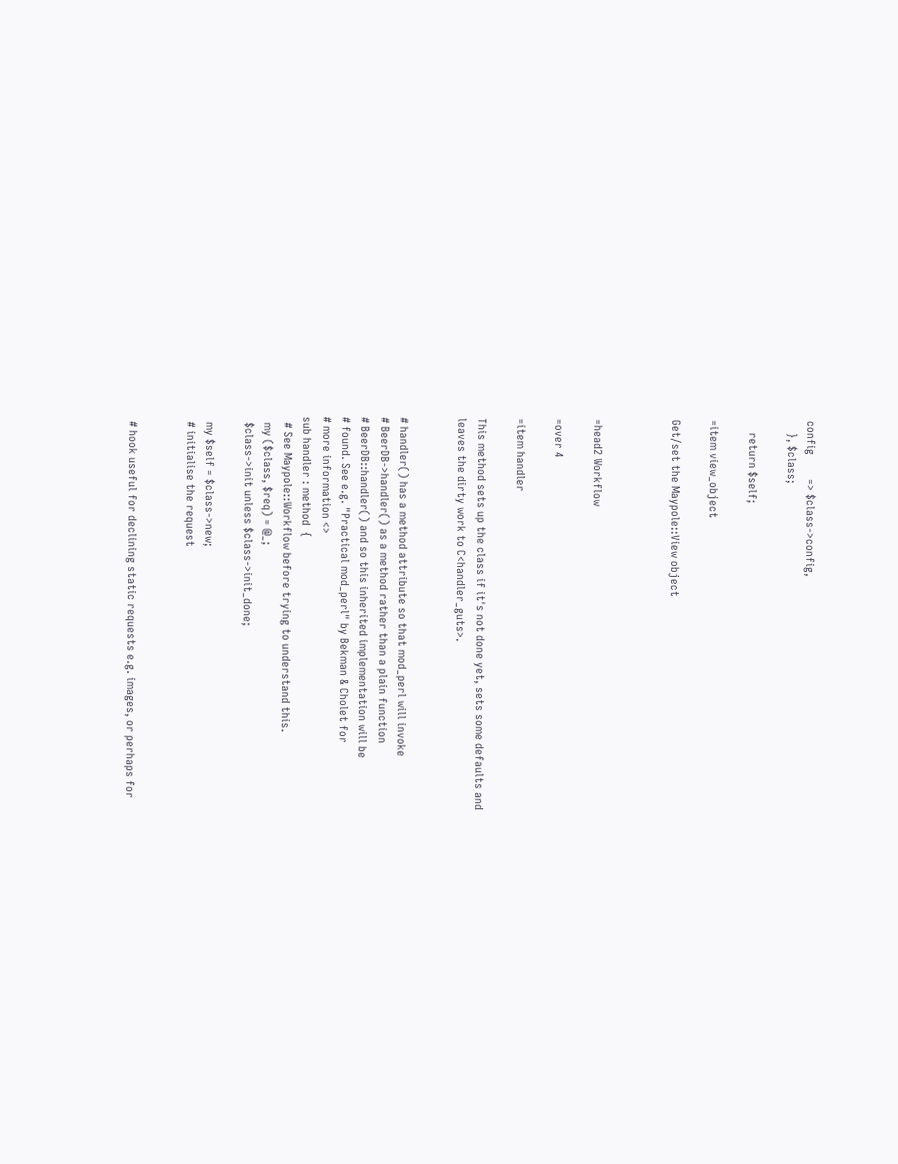config        => $class->config,
    }, $class;

    return $self;

=item view_object

Get/set the Maypole::View object



=head2 Workflow

=over 4

=item handler

This method sets up the class if it's not done yet, sets some defaults and
leaves the dirty work to C<handler_guts>.


# handler() has a method attribute so that mod_perl will invoke
# BeerDB->handler() as a method rather than a plain function
# BeerDB::handler() and so this inherited implementation will be
# found. See e.g. "Practical mod_perl" by Bekman & Cholet for
# more information <>
sub handler : method  {
  # See Maypole::Workflow before trying to understand this.
  my ($class, $req) = @_;
  $class->init unless $class->init_done;

  my $self = $class->new;
  # initialise the request


  # hook useful for declining static requests e.g. images, or perhaps for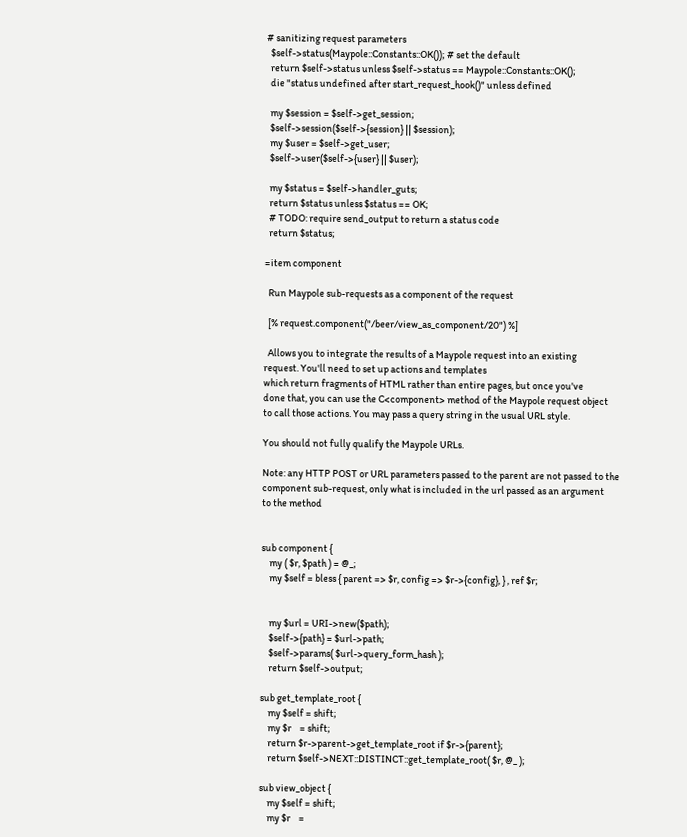# sanitizing request parameters
  $self->status(Maypole::Constants::OK()); # set the default
  return $self->status unless $self->status == Maypole::Constants::OK();
  die "status undefined after start_request_hook()" unless defined

  my $session = $self->get_session;
  $self->session($self->{session} || $session);
  my $user = $self->get_user;
  $self->user($self->{user} || $user);

  my $status = $self->handler_guts;
  return $status unless $status == OK;
  # TODO: require send_output to return a status code
  return $status;

=item component

  Run Maypole sub-requests as a component of the request

  [% request.component("/beer/view_as_component/20") %]

  Allows you to integrate the results of a Maypole request into an existing
request. You'll need to set up actions and templates
which return fragments of HTML rather than entire pages, but once you've
done that, you can use the C<component> method of the Maypole request object
to call those actions. You may pass a query string in the usual URL style.

You should not fully qualify the Maypole URLs.

Note: any HTTP POST or URL parameters passed to the parent are not passed to the
component sub-request, only what is included in the url passed as an argument
to the method


sub component {
    my ( $r, $path ) = @_;
    my $self = bless { parent => $r, config => $r->{config}, } , ref $r;


    my $url = URI->new($path);
    $self->{path} = $url->path;
    $self->params( $url->query_form_hash );
    return $self->output;

sub get_template_root {
    my $self = shift;
    my $r    = shift;
    return $r->parent->get_template_root if $r->{parent};
    return $self->NEXT::DISTINCT::get_template_root( $r, @_ );

sub view_object {
    my $self = shift;
    my $r    =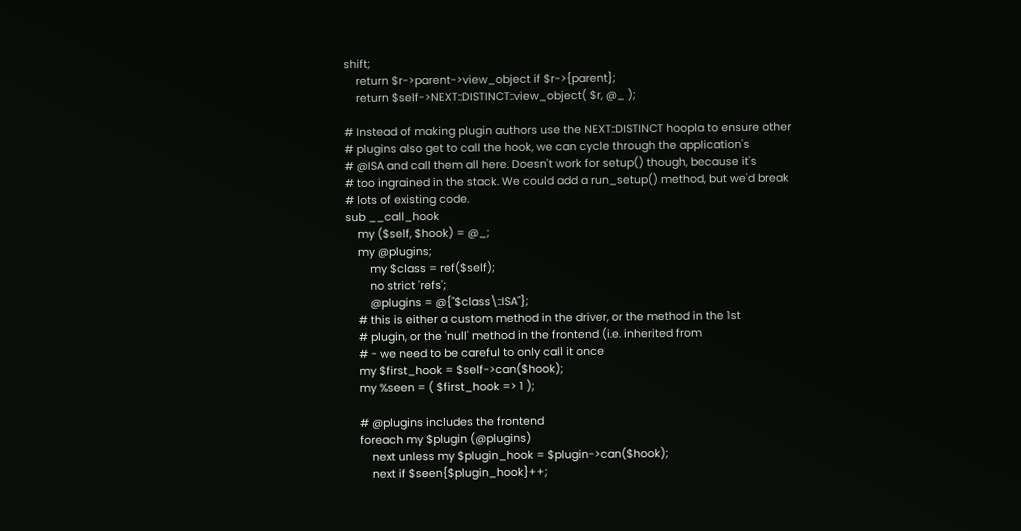shift;
    return $r->parent->view_object if $r->{parent};
    return $self->NEXT::DISTINCT::view_object( $r, @_ );

# Instead of making plugin authors use the NEXT::DISTINCT hoopla to ensure other
# plugins also get to call the hook, we can cycle through the application's
# @ISA and call them all here. Doesn't work for setup() though, because it's
# too ingrained in the stack. We could add a run_setup() method, but we'd break
# lots of existing code.
sub __call_hook
    my ($self, $hook) = @_;
    my @plugins;
        my $class = ref($self);
        no strict 'refs';
        @plugins = @{"$class\::ISA"};
    # this is either a custom method in the driver, or the method in the 1st
    # plugin, or the 'null' method in the frontend (i.e. inherited from
    # - we need to be careful to only call it once
    my $first_hook = $self->can($hook);
    my %seen = ( $first_hook => 1 );

    # @plugins includes the frontend
    foreach my $plugin (@plugins)
        next unless my $plugin_hook = $plugin->can($hook);
        next if $seen{$plugin_hook}++;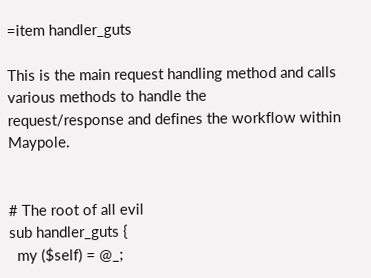=item handler_guts

This is the main request handling method and calls various methods to handle the
request/response and defines the workflow within Maypole.


# The root of all evil
sub handler_guts {
  my ($self) = @_;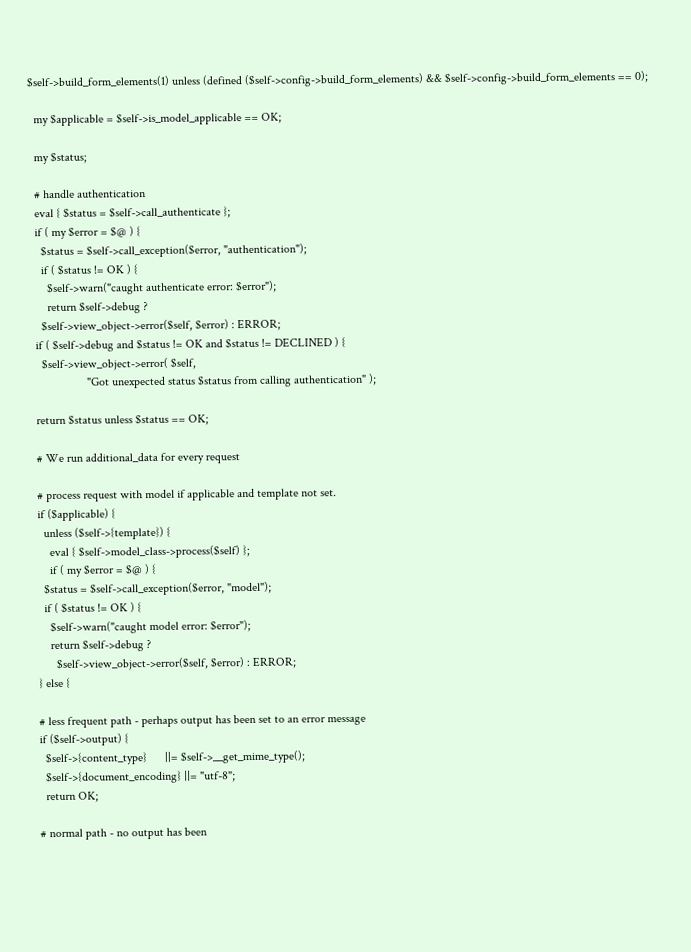$self->build_form_elements(1) unless (defined ($self->config->build_form_elements) && $self->config->build_form_elements == 0);

  my $applicable = $self->is_model_applicable == OK;

  my $status;

  # handle authentication
  eval { $status = $self->call_authenticate };
  if ( my $error = $@ ) {
    $status = $self->call_exception($error, "authentication");
    if ( $status != OK ) {
      $self->warn("caught authenticate error: $error");
      return $self->debug ?
    $self->view_object->error($self, $error) : ERROR;
  if ( $self->debug and $status != OK and $status != DECLINED ) {
    $self->view_object->error( $self,
                   "Got unexpected status $status from calling authentication" );

  return $status unless $status == OK;

  # We run additional_data for every request

  # process request with model if applicable and template not set.
  if ($applicable) {
    unless ($self->{template}) {
      eval { $self->model_class->process($self) };
      if ( my $error = $@ ) {
    $status = $self->call_exception($error, "model");
    if ( $status != OK ) {
      $self->warn("caught model error: $error");
      return $self->debug ?
        $self->view_object->error($self, $error) : ERROR;
  } else {

  # less frequent path - perhaps output has been set to an error message
  if ($self->output) {
    $self->{content_type}      ||= $self->__get_mime_type();
    $self->{document_encoding} ||= "utf-8";
    return OK;

  # normal path - no output has been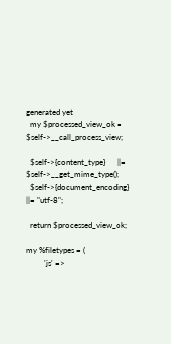generated yet
  my $processed_view_ok = $self->__call_process_view;

  $self->{content_type}      ||= $self->__get_mime_type();
  $self->{document_encoding} ||= "utf-8";

  return $processed_view_ok;

my %filetypes = (
         'js' =>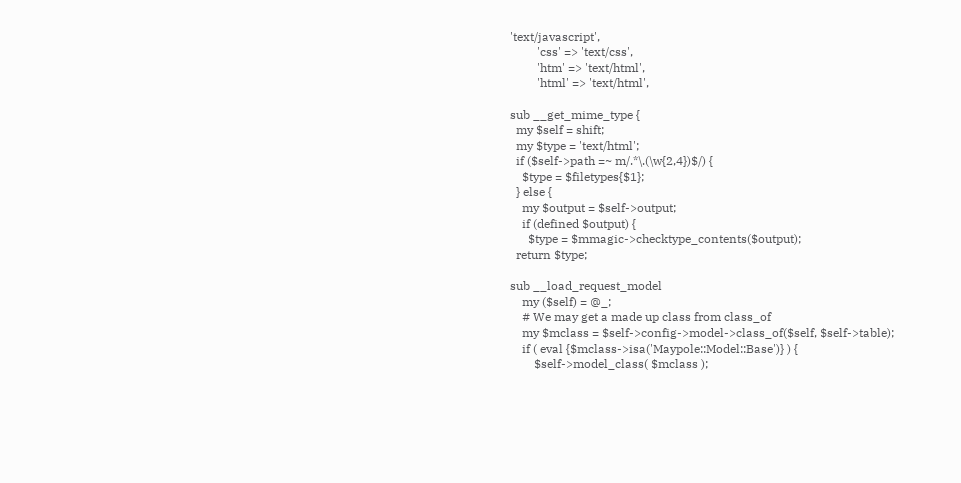'text/javascript',
         'css' => 'text/css',
         'htm' => 'text/html',
         'html' => 'text/html',

sub __get_mime_type {
  my $self = shift;
  my $type = 'text/html';
  if ($self->path =~ m/.*\.(\w{2,4})$/) {
    $type = $filetypes{$1};
  } else {
    my $output = $self->output;
    if (defined $output) {
      $type = $mmagic->checktype_contents($output);
  return $type;

sub __load_request_model
    my ($self) = @_;
    # We may get a made up class from class_of
    my $mclass = $self->config->model->class_of($self, $self->table);
    if ( eval {$mclass->isa('Maypole::Model::Base')} ) {
        $self->model_class( $mclass );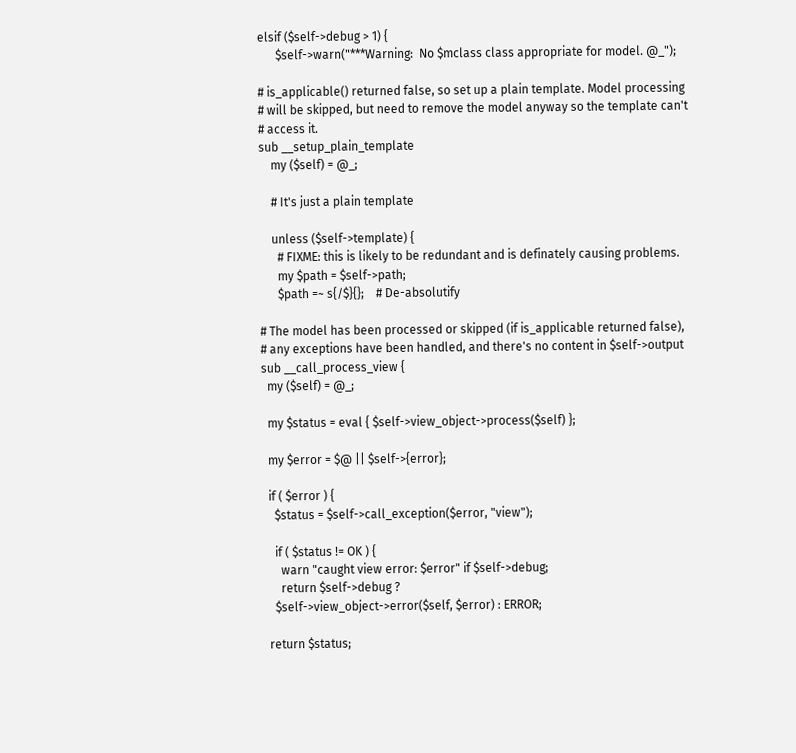elsif ($self->debug > 1) {
      $self->warn("***Warning:  No $mclass class appropriate for model. @_");

# is_applicable() returned false, so set up a plain template. Model processing
# will be skipped, but need to remove the model anyway so the template can't
# access it.
sub __setup_plain_template
    my ($self) = @_;

    # It's just a plain template

    unless ($self->template) {
      # FIXME: this is likely to be redundant and is definately causing problems.
      my $path = $self->path;
      $path =~ s{/$}{};    # De-absolutify

# The model has been processed or skipped (if is_applicable returned false),
# any exceptions have been handled, and there's no content in $self->output
sub __call_process_view {
  my ($self) = @_;

  my $status = eval { $self->view_object->process($self) };

  my $error = $@ || $self->{error};

  if ( $error ) {
    $status = $self->call_exception($error, "view");

    if ( $status != OK ) {
      warn "caught view error: $error" if $self->debug;
      return $self->debug ?
    $self->view_object->error($self, $error) : ERROR;

  return $status;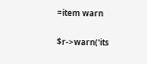=item warn

$r->warn('its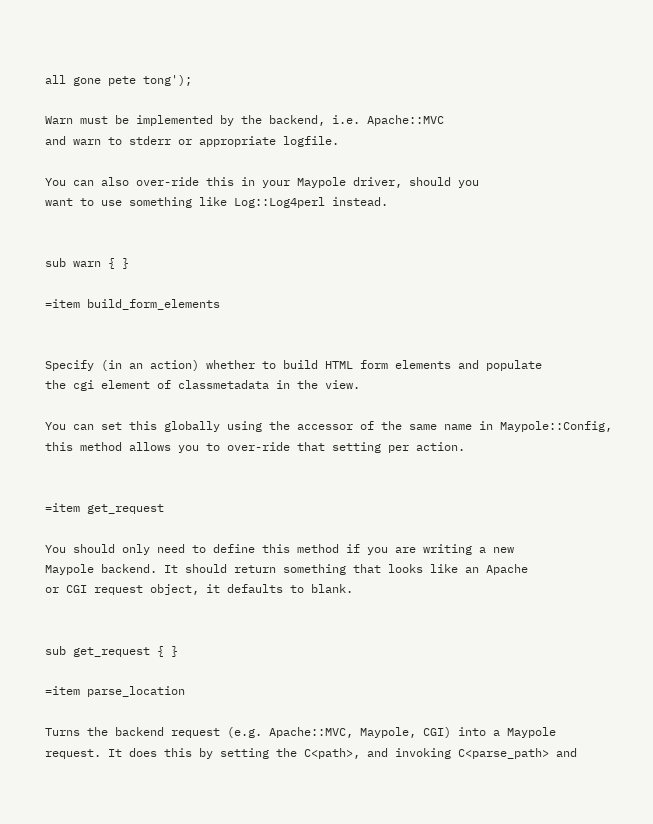all gone pete tong');

Warn must be implemented by the backend, i.e. Apache::MVC
and warn to stderr or appropriate logfile.

You can also over-ride this in your Maypole driver, should you
want to use something like Log::Log4perl instead.


sub warn { }

=item build_form_elements


Specify (in an action) whether to build HTML form elements and populate
the cgi element of classmetadata in the view.

You can set this globally using the accessor of the same name in Maypole::Config,
this method allows you to over-ride that setting per action.


=item get_request

You should only need to define this method if you are writing a new
Maypole backend. It should return something that looks like an Apache
or CGI request object, it defaults to blank.


sub get_request { }

=item parse_location

Turns the backend request (e.g. Apache::MVC, Maypole, CGI) into a Maypole
request. It does this by setting the C<path>, and invoking C<parse_path> and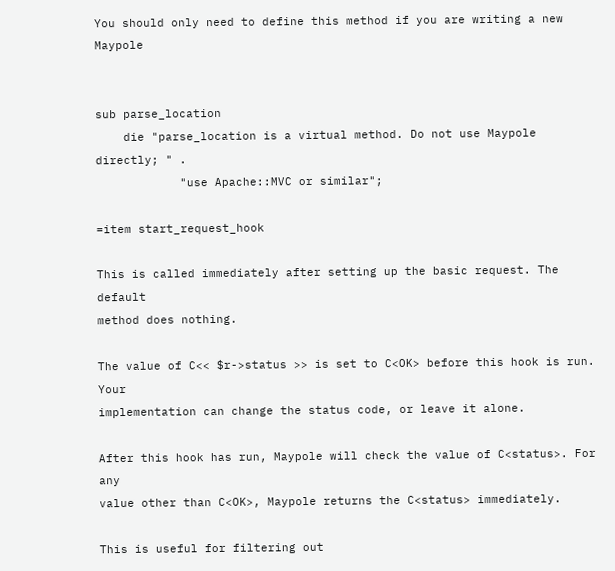You should only need to define this method if you are writing a new Maypole


sub parse_location
    die "parse_location is a virtual method. Do not use Maypole directly; " .
            "use Apache::MVC or similar";

=item start_request_hook

This is called immediately after setting up the basic request. The default
method does nothing.

The value of C<< $r->status >> is set to C<OK> before this hook is run. Your
implementation can change the status code, or leave it alone.

After this hook has run, Maypole will check the value of C<status>. For any
value other than C<OK>, Maypole returns the C<status> immediately.

This is useful for filtering out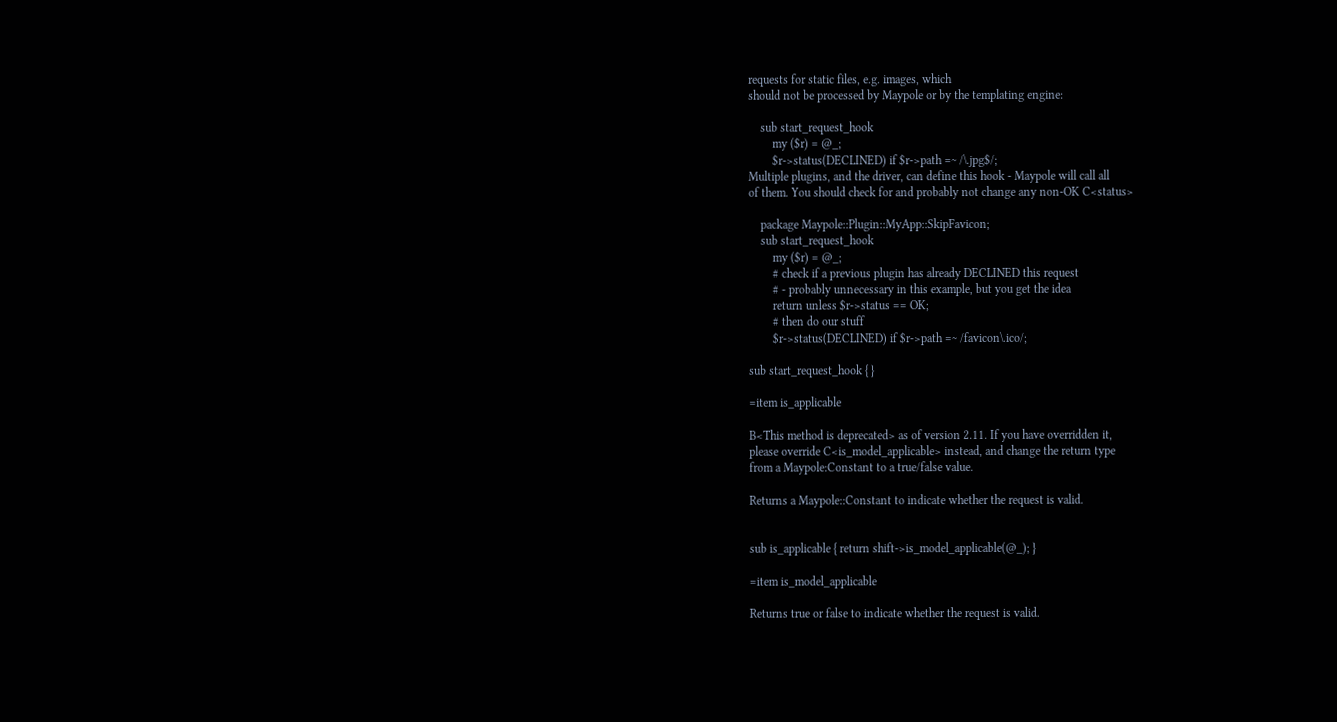requests for static files, e.g. images, which
should not be processed by Maypole or by the templating engine:

    sub start_request_hook
        my ($r) = @_;
        $r->status(DECLINED) if $r->path =~ /\.jpg$/;
Multiple plugins, and the driver, can define this hook - Maypole will call all
of them. You should check for and probably not change any non-OK C<status>

    package Maypole::Plugin::MyApp::SkipFavicon;
    sub start_request_hook
        my ($r) = @_;
        # check if a previous plugin has already DECLINED this request
        # - probably unnecessary in this example, but you get the idea
        return unless $r->status == OK;
        # then do our stuff
        $r->status(DECLINED) if $r->path =~ /favicon\.ico/;

sub start_request_hook { }

=item is_applicable

B<This method is deprecated> as of version 2.11. If you have overridden it,
please override C<is_model_applicable> instead, and change the return type
from a Maypole:Constant to a true/false value.

Returns a Maypole::Constant to indicate whether the request is valid.


sub is_applicable { return shift->is_model_applicable(@_); }

=item is_model_applicable

Returns true or false to indicate whether the request is valid.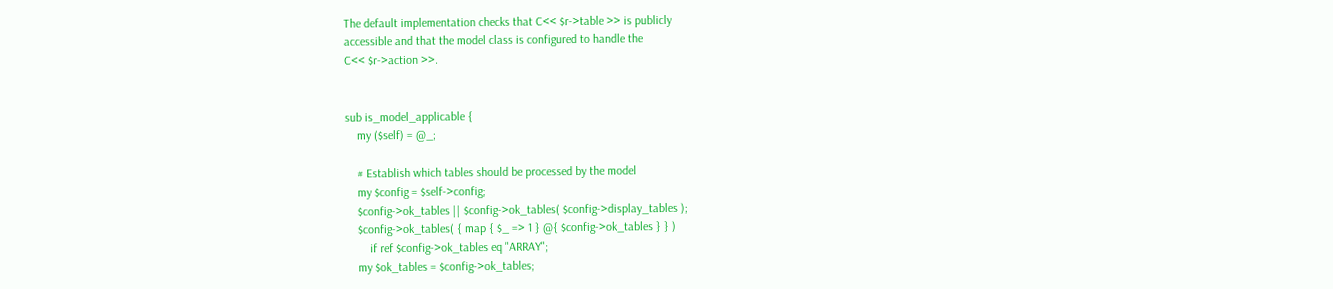The default implementation checks that C<< $r->table >> is publicly
accessible and that the model class is configured to handle the
C<< $r->action >>.


sub is_model_applicable {
    my ($self) = @_;

    # Establish which tables should be processed by the model
    my $config = $self->config;
    $config->ok_tables || $config->ok_tables( $config->display_tables );
    $config->ok_tables( { map { $_ => 1 } @{ $config->ok_tables } } )
        if ref $config->ok_tables eq "ARRAY";
    my $ok_tables = $config->ok_tables;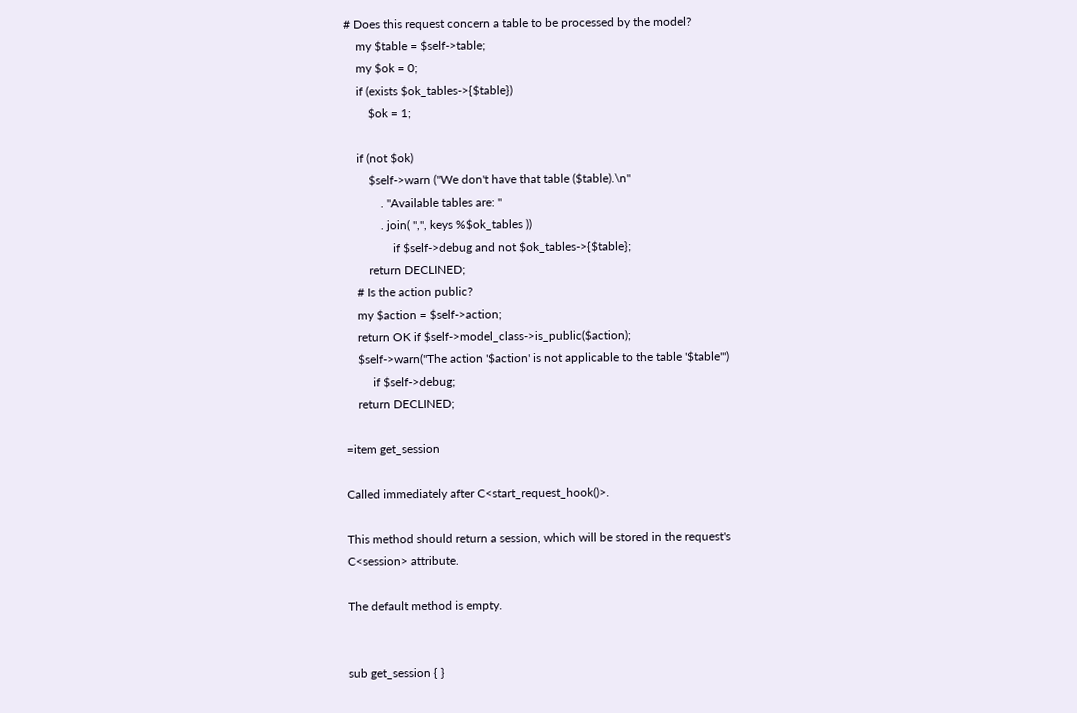# Does this request concern a table to be processed by the model?
    my $table = $self->table;
    my $ok = 0;
    if (exists $ok_tables->{$table})
        $ok = 1;

    if (not $ok)
        $self->warn ("We don't have that table ($table).\n"
            . "Available tables are: "
            . join( ",", keys %$ok_tables ))
                if $self->debug and not $ok_tables->{$table};
        return DECLINED;
    # Is the action public?
    my $action = $self->action;
    return OK if $self->model_class->is_public($action);
    $self->warn("The action '$action' is not applicable to the table '$table'")
         if $self->debug;
    return DECLINED;

=item get_session

Called immediately after C<start_request_hook()>.

This method should return a session, which will be stored in the request's
C<session> attribute.

The default method is empty.


sub get_session { }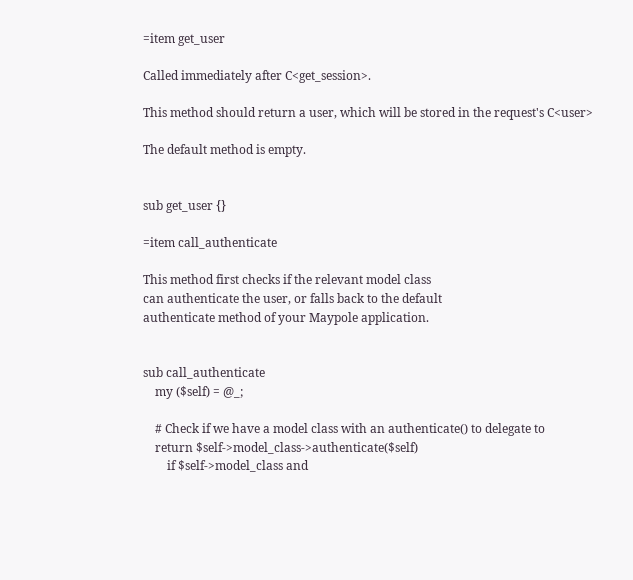=item get_user

Called immediately after C<get_session>.

This method should return a user, which will be stored in the request's C<user>

The default method is empty.


sub get_user {}

=item call_authenticate

This method first checks if the relevant model class
can authenticate the user, or falls back to the default
authenticate method of your Maypole application.


sub call_authenticate
    my ($self) = @_;

    # Check if we have a model class with an authenticate() to delegate to
    return $self->model_class->authenticate($self)
        if $self->model_class and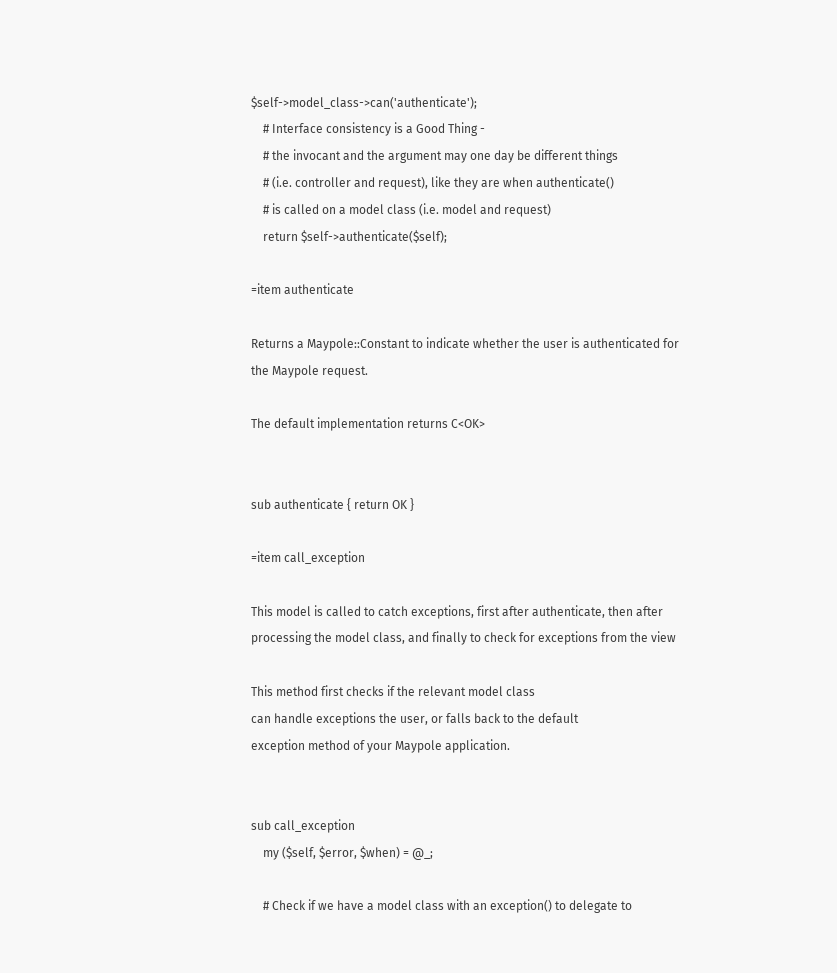$self->model_class->can('authenticate');
    # Interface consistency is a Good Thing -
    # the invocant and the argument may one day be different things
    # (i.e. controller and request), like they are when authenticate()
    # is called on a model class (i.e. model and request)
    return $self->authenticate($self);

=item authenticate

Returns a Maypole::Constant to indicate whether the user is authenticated for
the Maypole request.

The default implementation returns C<OK>


sub authenticate { return OK }

=item call_exception

This model is called to catch exceptions, first after authenticate, then after
processing the model class, and finally to check for exceptions from the view

This method first checks if the relevant model class
can handle exceptions the user, or falls back to the default
exception method of your Maypole application.


sub call_exception
    my ($self, $error, $when) = @_;

    # Check if we have a model class with an exception() to delegate to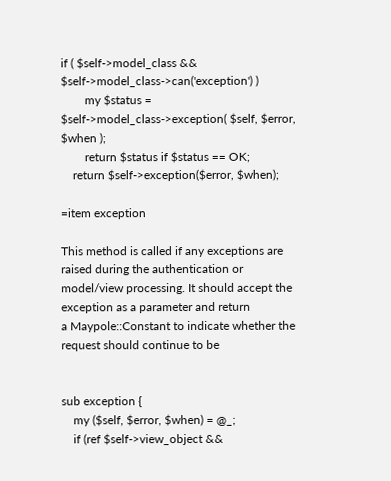if ( $self->model_class && $self->model_class->can('exception') )
        my $status = $self->model_class->exception( $self, $error, $when );
        return $status if $status == OK;
    return $self->exception($error, $when);

=item exception

This method is called if any exceptions are raised during the authentication or
model/view processing. It should accept the exception as a parameter and return
a Maypole::Constant to indicate whether the request should continue to be


sub exception {
    my ($self, $error, $when) = @_;
    if (ref $self->view_object &&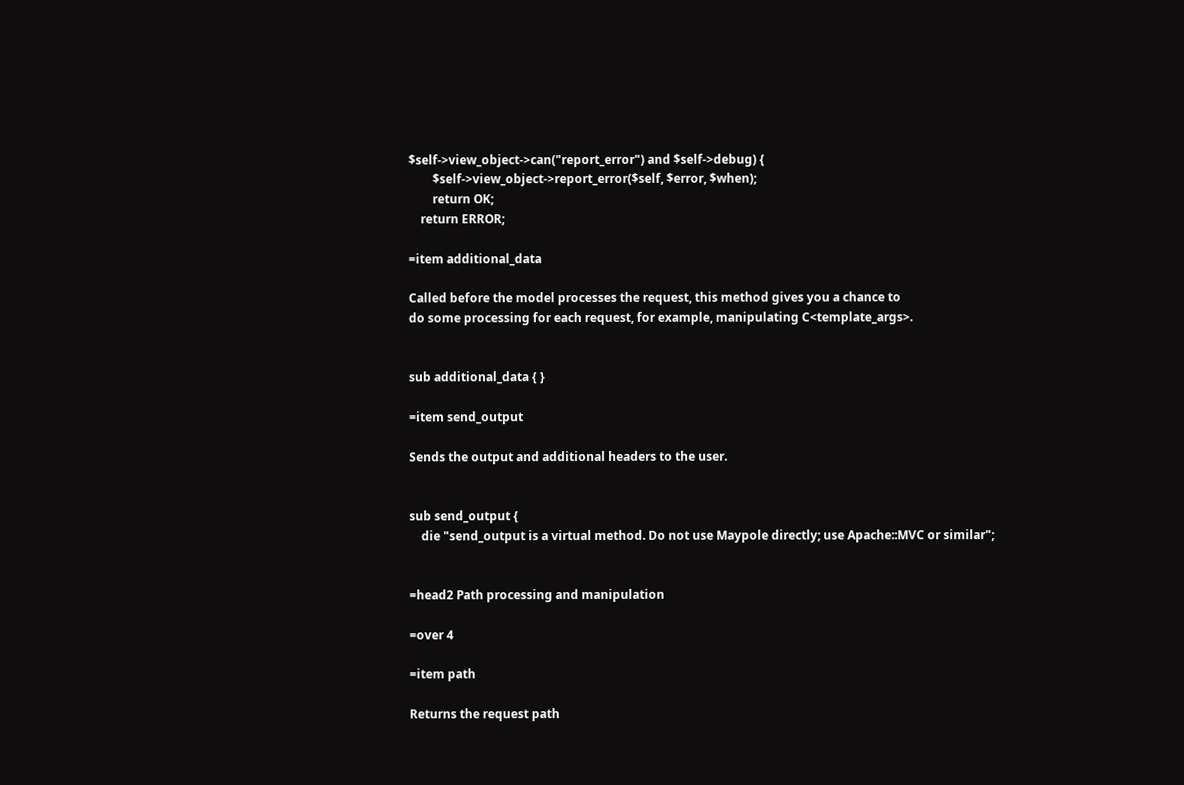$self->view_object->can("report_error") and $self->debug) {
        $self->view_object->report_error($self, $error, $when);
        return OK;
    return ERROR;

=item additional_data

Called before the model processes the request, this method gives you a chance to
do some processing for each request, for example, manipulating C<template_args>.


sub additional_data { }

=item send_output

Sends the output and additional headers to the user.


sub send_output {
    die "send_output is a virtual method. Do not use Maypole directly; use Apache::MVC or similar";


=head2 Path processing and manipulation

=over 4

=item path

Returns the request path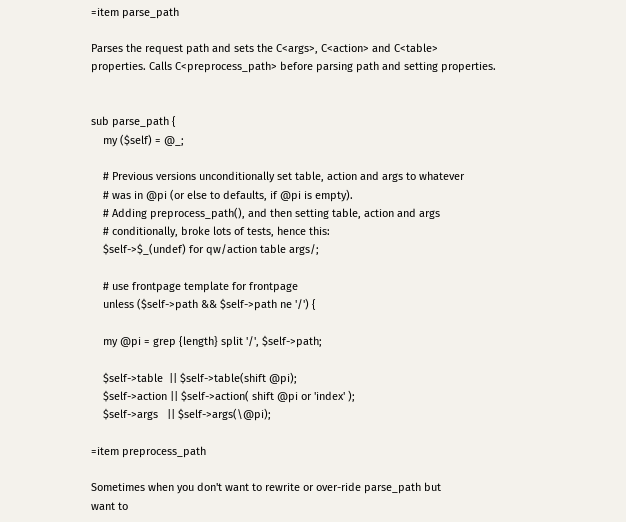=item parse_path

Parses the request path and sets the C<args>, C<action> and C<table>
properties. Calls C<preprocess_path> before parsing path and setting properties.


sub parse_path {
    my ($self) = @_;

    # Previous versions unconditionally set table, action and args to whatever
    # was in @pi (or else to defaults, if @pi is empty).
    # Adding preprocess_path(), and then setting table, action and args
    # conditionally, broke lots of tests, hence this:
    $self->$_(undef) for qw/action table args/;

    # use frontpage template for frontpage
    unless ($self->path && $self->path ne '/') {

    my @pi = grep {length} split '/', $self->path;

    $self->table  || $self->table(shift @pi);
    $self->action || $self->action( shift @pi or 'index' );
    $self->args   || $self->args(\@pi);

=item preprocess_path

Sometimes when you don't want to rewrite or over-ride parse_path but
want to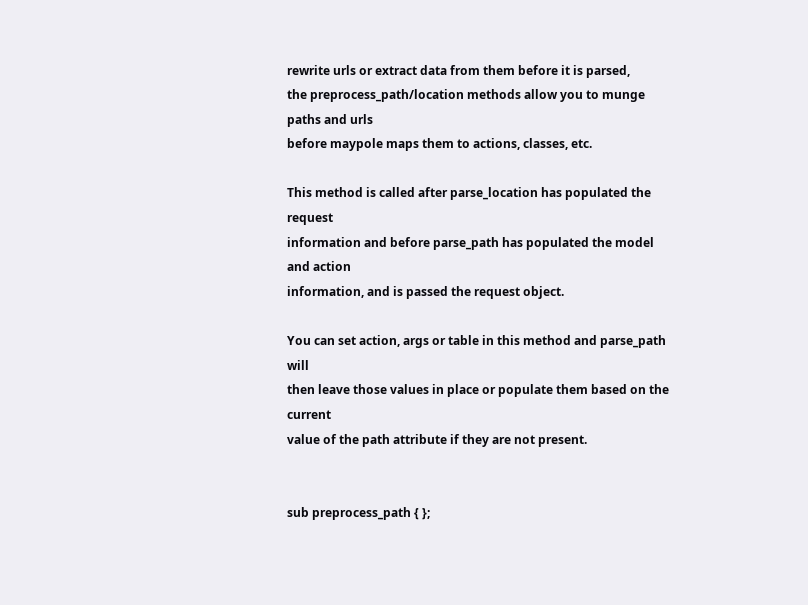rewrite urls or extract data from them before it is parsed,
the preprocess_path/location methods allow you to munge paths and urls
before maypole maps them to actions, classes, etc.

This method is called after parse_location has populated the request
information and before parse_path has populated the model and action
information, and is passed the request object.

You can set action, args or table in this method and parse_path will
then leave those values in place or populate them based on the current
value of the path attribute if they are not present.


sub preprocess_path { };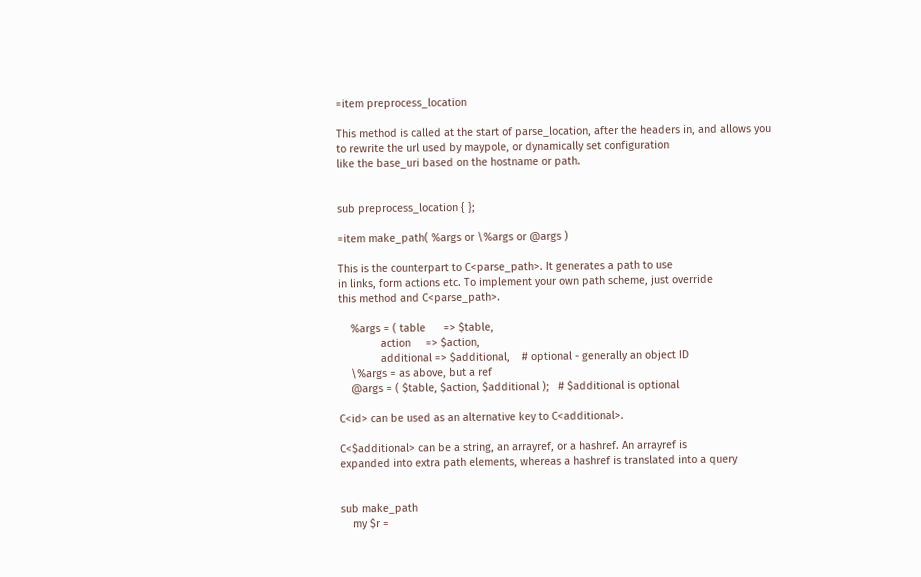=item preprocess_location

This method is called at the start of parse_location, after the headers in, and allows you
to rewrite the url used by maypole, or dynamically set configuration
like the base_uri based on the hostname or path.


sub preprocess_location { };

=item make_path( %args or \%args or @args )

This is the counterpart to C<parse_path>. It generates a path to use
in links, form actions etc. To implement your own path scheme, just override
this method and C<parse_path>.

    %args = ( table      => $table,
              action     => $action,
              additional => $additional,    # optional - generally an object ID
    \%args = as above, but a ref
    @args = ( $table, $action, $additional );   # $additional is optional

C<id> can be used as an alternative key to C<additional>.

C<$additional> can be a string, an arrayref, or a hashref. An arrayref is
expanded into extra path elements, whereas a hashref is translated into a query


sub make_path
    my $r =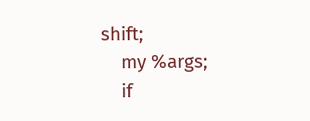shift;
    my %args;
    if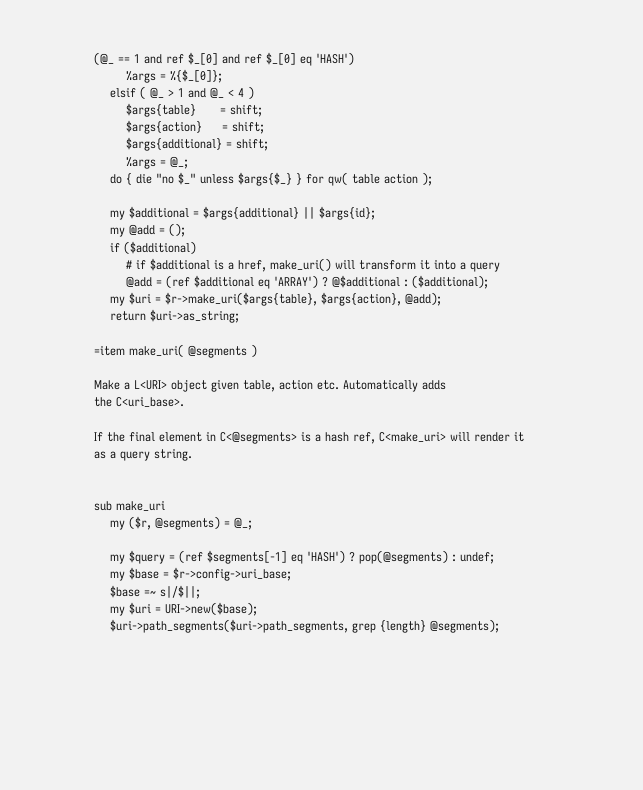(@_ == 1 and ref $_[0] and ref $_[0] eq 'HASH')
        %args = %{$_[0]};
    elsif ( @_ > 1 and @_ < 4 )
        $args{table}      = shift;
        $args{action}     = shift;
        $args{additional} = shift;
        %args = @_;
    do { die "no $_" unless $args{$_} } for qw( table action );

    my $additional = $args{additional} || $args{id};
    my @add = ();
    if ($additional)
        # if $additional is a href, make_uri() will transform it into a query
        @add = (ref $additional eq 'ARRAY') ? @$additional : ($additional);
    my $uri = $r->make_uri($args{table}, $args{action}, @add);
    return $uri->as_string;

=item make_uri( @segments )

Make a L<URI> object given table, action etc. Automatically adds
the C<uri_base>.

If the final element in C<@segments> is a hash ref, C<make_uri> will render it
as a query string.


sub make_uri
    my ($r, @segments) = @_;

    my $query = (ref $segments[-1] eq 'HASH') ? pop(@segments) : undef;
    my $base = $r->config->uri_base;
    $base =~ s|/$||;
    my $uri = URI->new($base);
    $uri->path_segments($uri->path_segments, grep {length} @segments);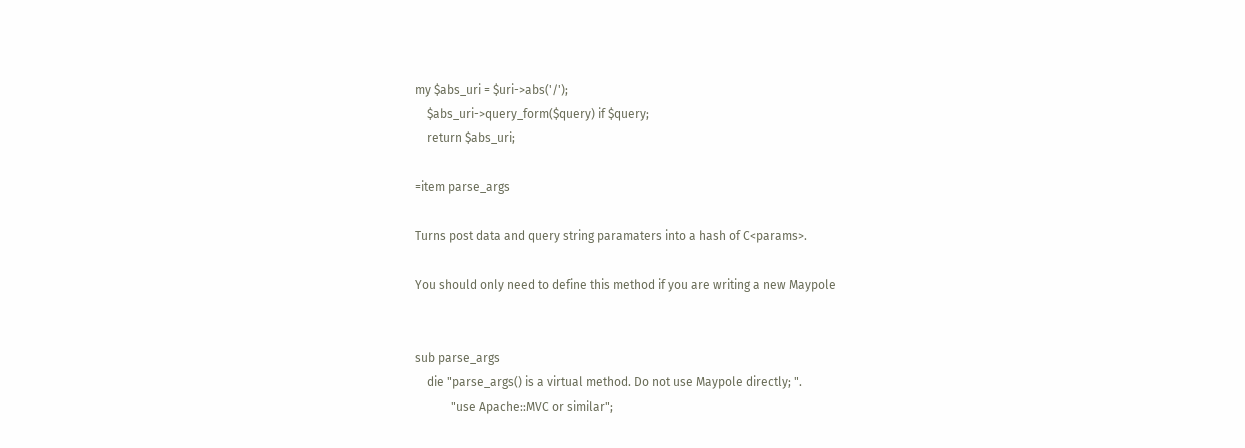my $abs_uri = $uri->abs('/');
    $abs_uri->query_form($query) if $query;
    return $abs_uri;

=item parse_args

Turns post data and query string paramaters into a hash of C<params>.

You should only need to define this method if you are writing a new Maypole


sub parse_args
    die "parse_args() is a virtual method. Do not use Maypole directly; ".
            "use Apache::MVC or similar";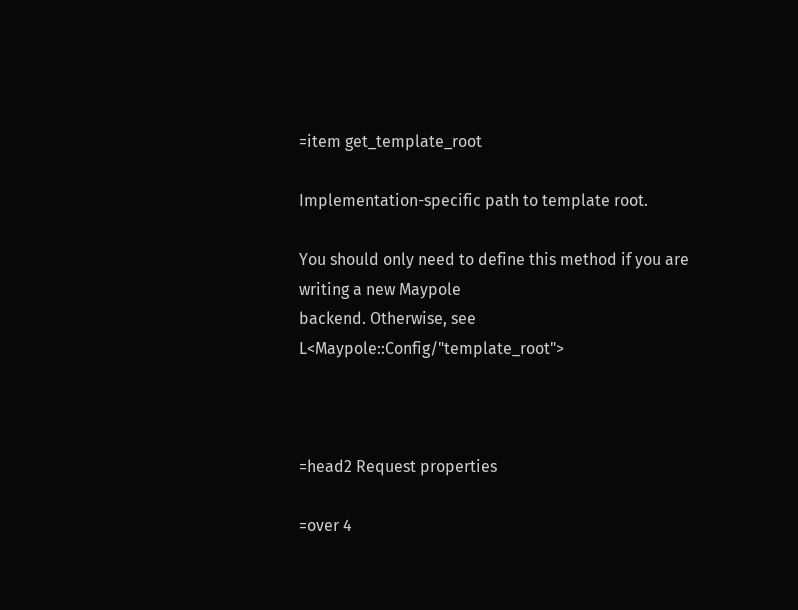=item get_template_root

Implementation-specific path to template root.

You should only need to define this method if you are writing a new Maypole
backend. Otherwise, see L<Maypole::Config/"template_root">



=head2 Request properties

=over 4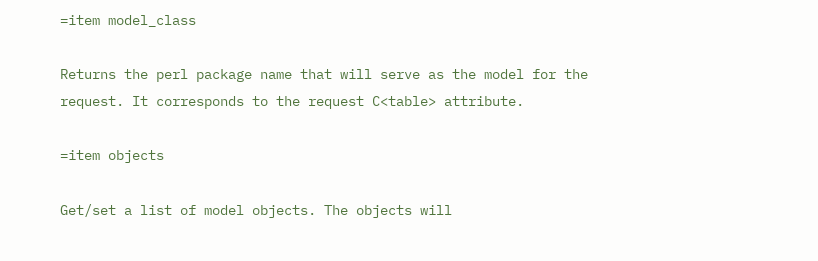=item model_class

Returns the perl package name that will serve as the model for the
request. It corresponds to the request C<table> attribute.

=item objects

Get/set a list of model objects. The objects will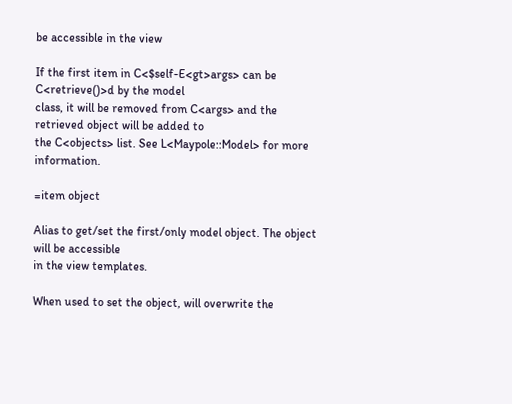be accessible in the view

If the first item in C<$self-E<gt>args> can be C<retrieve()>d by the model
class, it will be removed from C<args> and the retrieved object will be added to
the C<objects> list. See L<Maypole::Model> for more information.

=item object

Alias to get/set the first/only model object. The object will be accessible
in the view templates.

When used to set the object, will overwrite the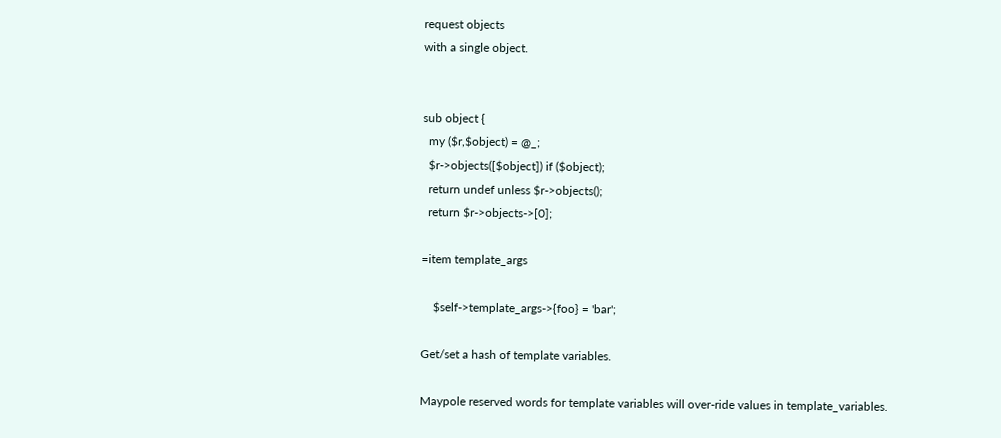request objects
with a single object.


sub object {
  my ($r,$object) = @_;
  $r->objects([$object]) if ($object);
  return undef unless $r->objects();
  return $r->objects->[0];

=item template_args

    $self->template_args->{foo} = 'bar';

Get/set a hash of template variables.

Maypole reserved words for template variables will over-ride values in template_variables.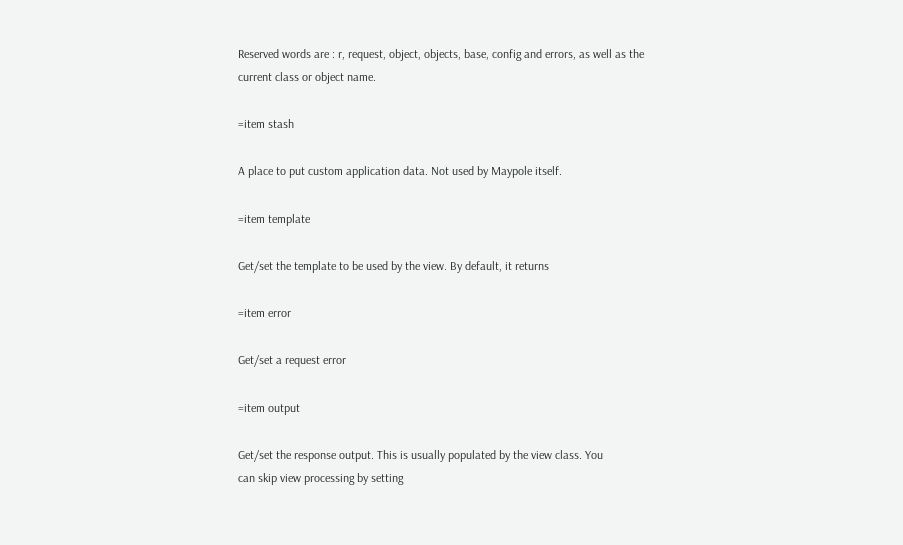Reserved words are : r, request, object, objects, base, config and errors, as well as the
current class or object name.

=item stash

A place to put custom application data. Not used by Maypole itself.

=item template

Get/set the template to be used by the view. By default, it returns

=item error

Get/set a request error

=item output

Get/set the response output. This is usually populated by the view class. You
can skip view processing by setting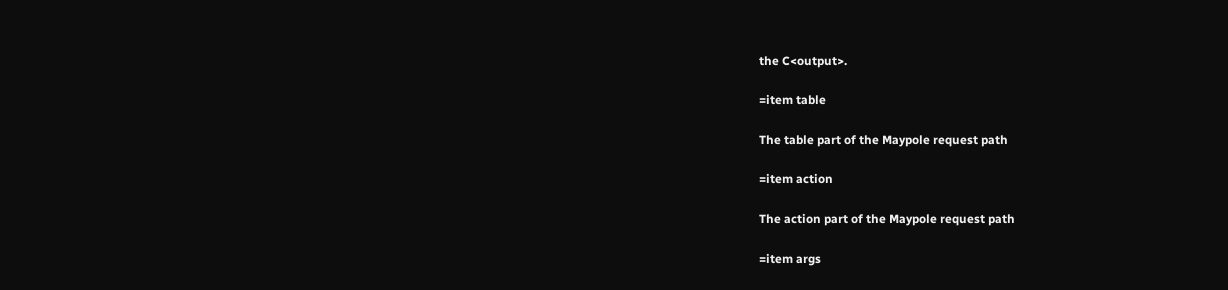the C<output>.

=item table

The table part of the Maypole request path

=item action

The action part of the Maypole request path

=item args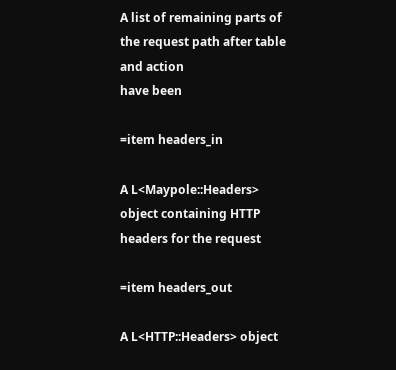A list of remaining parts of the request path after table and action
have been

=item headers_in

A L<Maypole::Headers> object containing HTTP headers for the request

=item headers_out

A L<HTTP::Headers> object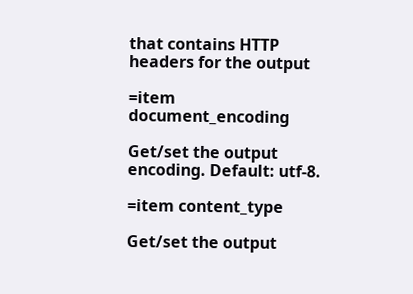that contains HTTP headers for the output

=item document_encoding

Get/set the output encoding. Default: utf-8.

=item content_type

Get/set the output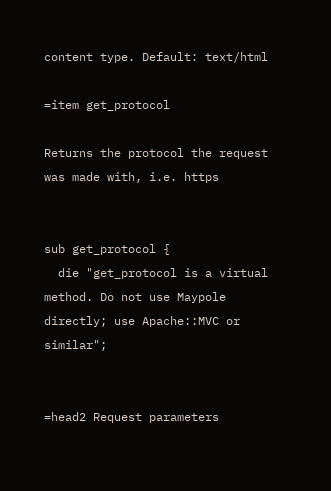content type. Default: text/html

=item get_protocol

Returns the protocol the request was made with, i.e. https


sub get_protocol {
  die "get_protocol is a virtual method. Do not use Maypole directly; use Apache::MVC or similar";


=head2 Request parameters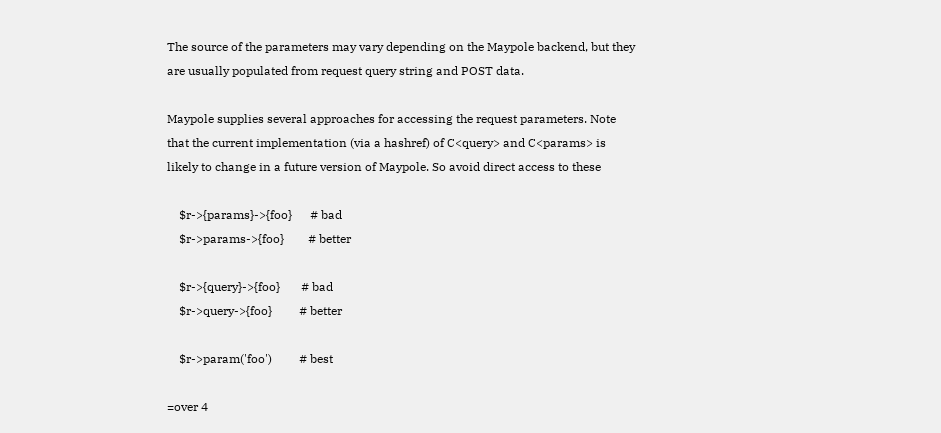The source of the parameters may vary depending on the Maypole backend, but they
are usually populated from request query string and POST data.

Maypole supplies several approaches for accessing the request parameters. Note
that the current implementation (via a hashref) of C<query> and C<params> is
likely to change in a future version of Maypole. So avoid direct access to these

    $r->{params}->{foo}      # bad
    $r->params->{foo}        # better

    $r->{query}->{foo}       # bad
    $r->query->{foo}         # better

    $r->param('foo')         # best

=over 4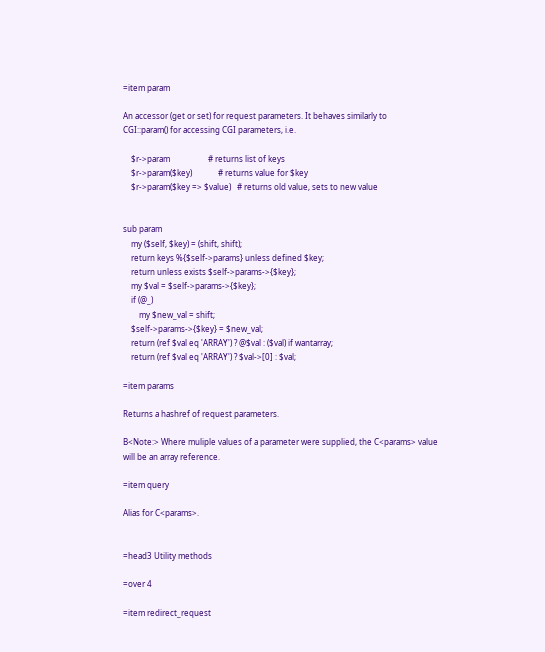=item param

An accessor (get or set) for request parameters. It behaves similarly to
CGI::param() for accessing CGI parameters, i.e.

    $r->param                   # returns list of keys
    $r->param($key)             # returns value for $key
    $r->param($key => $value)   # returns old value, sets to new value


sub param
    my ($self, $key) = (shift, shift);
    return keys %{$self->params} unless defined $key;
    return unless exists $self->params->{$key};
    my $val = $self->params->{$key};
    if (@_)
        my $new_val = shift;
    $self->params->{$key} = $new_val;
    return (ref $val eq 'ARRAY') ? @$val : ($val) if wantarray;
    return (ref $val eq 'ARRAY') ? $val->[0] : $val;

=item params

Returns a hashref of request parameters.

B<Note:> Where muliple values of a parameter were supplied, the C<params> value
will be an array reference.

=item query

Alias for C<params>.


=head3 Utility methods

=over 4

=item redirect_request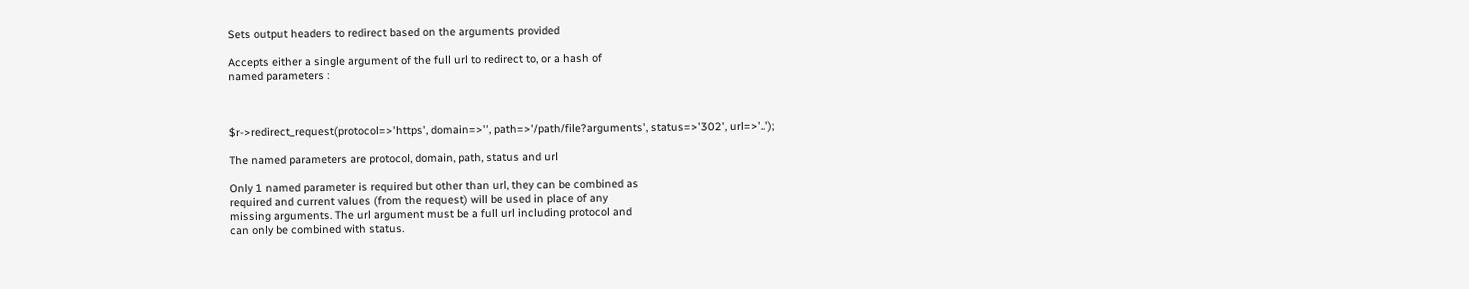Sets output headers to redirect based on the arguments provided

Accepts either a single argument of the full url to redirect to, or a hash of
named parameters :



$r->redirect_request(protocol=>'https', domain=>'', path=>'/path/file?arguments', status=>'302', url=>'..');

The named parameters are protocol, domain, path, status and url

Only 1 named parameter is required but other than url, they can be combined as
required and current values (from the request) will be used in place of any
missing arguments. The url argument must be a full url including protocol and
can only be combined with status.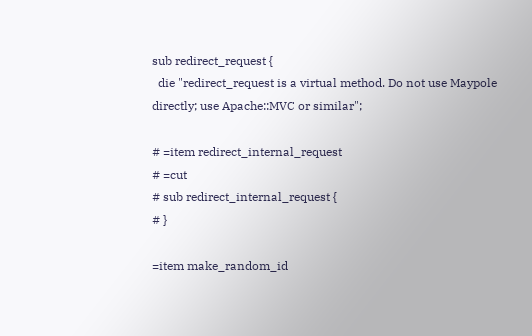sub redirect_request {
  die "redirect_request is a virtual method. Do not use Maypole directly; use Apache::MVC or similar";

# =item redirect_internal_request
# =cut
# sub redirect_internal_request {
# }

=item make_random_id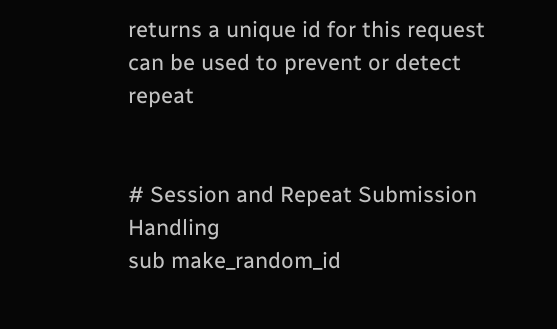returns a unique id for this request can be used to prevent or detect repeat


# Session and Repeat Submission Handling
sub make_random_id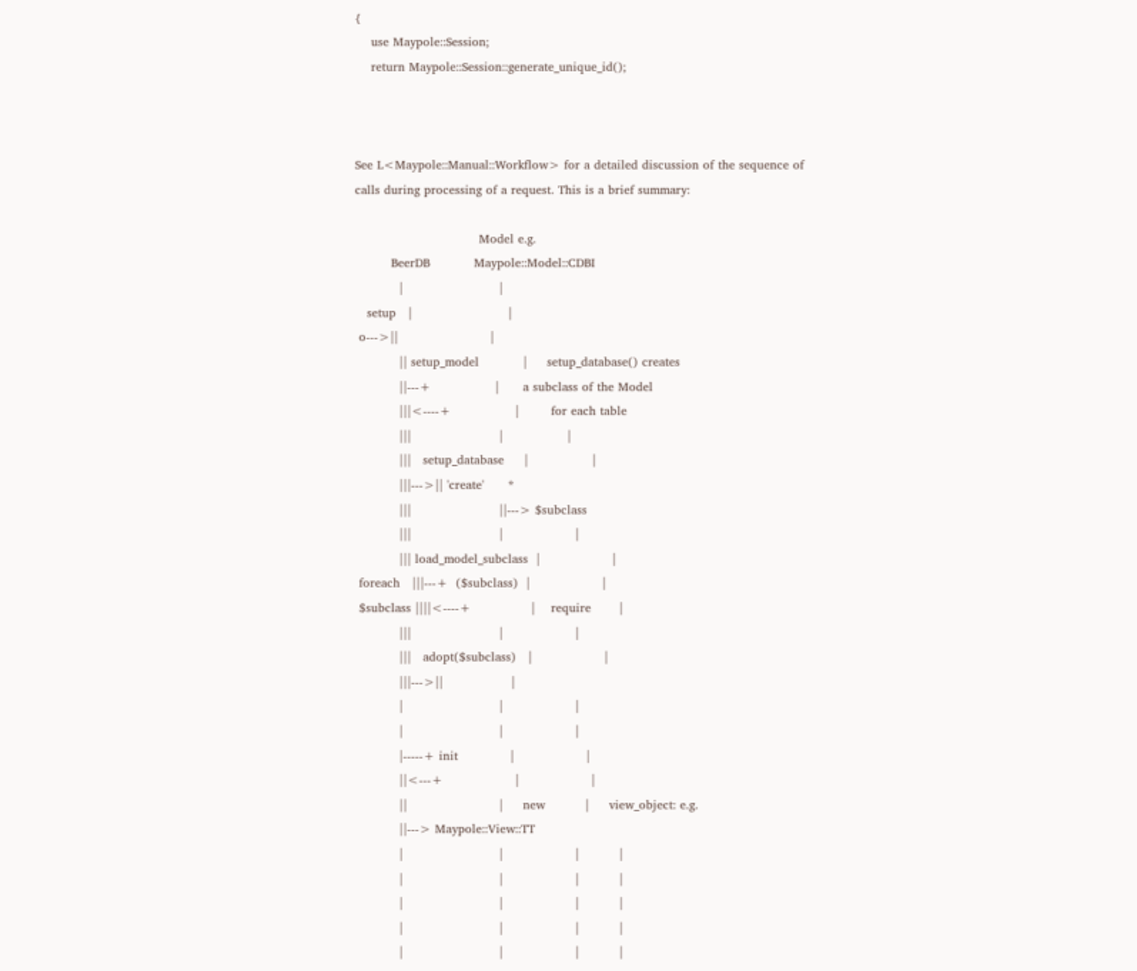{
    use Maypole::Session;
    return Maypole::Session::generate_unique_id();



See L<Maypole::Manual::Workflow> for a detailed discussion of the sequence of
calls during processing of a request. This is a brief summary:

                               Model e.g.
         BeerDB           Maypole::Model::CDBI
           |                        |
   setup   |                        |
 o--->||                       |
           || setup_model           |     setup_database() creates
           ||---+                |      a subclass of the Model
           |||<----+                |        for each table
           |||                      |                |
           |||   setup_database     |                |
           |||--->|| 'create'      *
           |||                      ||---> $subclass
           |||                      |                  |
           ||| load_model_subclass  |                  |
 foreach   |||---+  ($subclass)  |                  |
 $subclass ||||<----+               |    require       |
           |||                      |                  |
           |||   adopt($subclass)   |                  |
           |||--->||                 |
           |                        |                  |
           |                        |                  |
           |-----+ init             |                  |
           ||<---+                  |                  |
           ||                       |     new          |     view_object: e.g.
           ||---> Maypole::View::TT
           |                        |                  |          |
           |                        |                  |          |
           |                        |                  |          |
           |                        |                  |          |
           |                        |                  |          |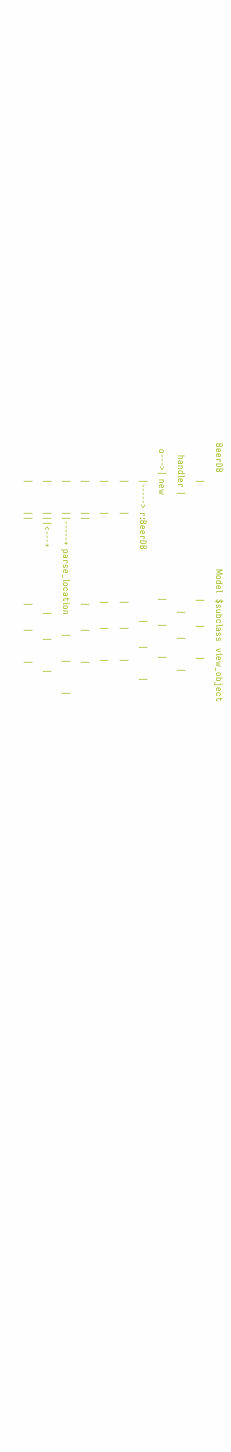BeerDB                                Model  $subclass  view_object
            |                                      |       |         |
    handler |                                      |       |         |
  o--->| new                                  |       |         |
            |-----> r:BeerDB                       |       |         |
            |         |                            |       |         |
            |         |                            |       |         |
            |         ||                           |       |         |
            |         ||-----+ parse_location      |       |         |
            |         |||<---+                     |       |         |
            |         ||                           |       |         |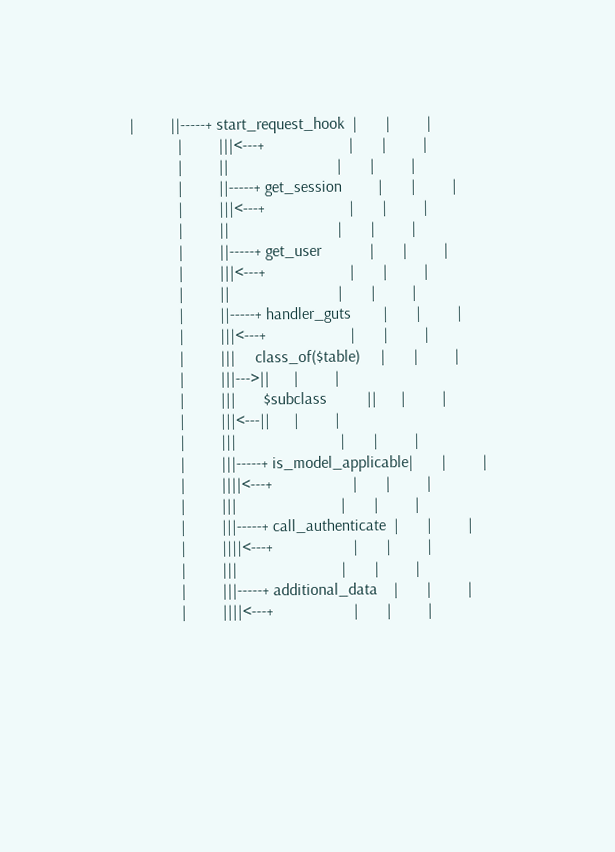|         ||-----+ start_request_hook  |       |         |
            |         |||<---+                     |       |         |
            |         ||                           |       |         |
            |         ||-----+ get_session         |       |         |
            |         |||<---+                     |       |         |
            |         ||                           |       |         |
            |         ||-----+ get_user            |       |         |
            |         |||<---+                     |       |         |
            |         ||                           |       |         |
            |         ||-----+ handler_guts        |       |         |
            |         |||<---+                     |       |         |
            |         |||     class_of($table)     |       |         |
            |         |||--->||      |         |
            |         |||       $subclass          ||      |         |
            |         |||<---||      |         |
            |         |||                          |       |         |
            |         |||-----+ is_model_applicable|       |         |
            |         ||||<---+                    |       |         |
            |         |||                          |       |         |
            |         |||-----+ call_authenticate  |       |         |
            |         ||||<---+                    |       |         |
            |         |||                          |       |         |
            |         |||-----+ additional_data    |       |         |
            |         ||||<---+                    |       |         |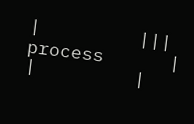|         |||             process      |       |         |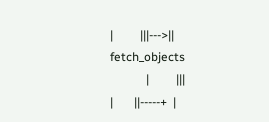|         |||--->||  fetch_objects
            |         |||                          |       ||-----+  |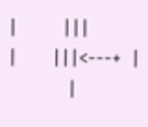|         |||                          |       |||<---+  |
            |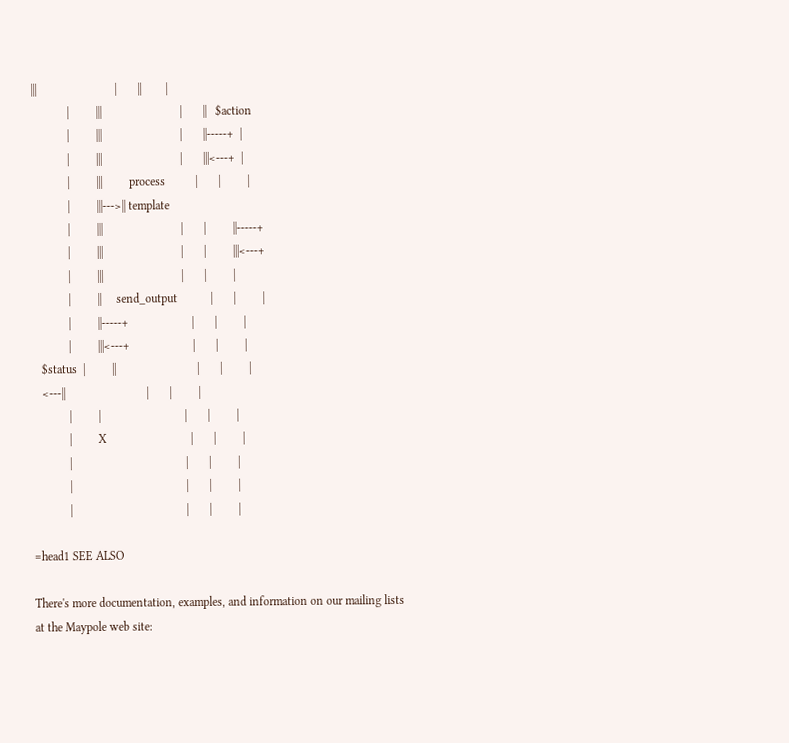|||                          |       ||        |
            |         |||                          |       ||   $action
            |         |||                          |       ||-----+  |
            |         |||                          |       |||<---+  |
            |         |||         process          |       |         |
            |         |||--->|| template
            |         |||                          |       |         ||-----+
            |         |||                          |       |         |||<---+
            |         |||                          |       |         |
            |         ||     send_output           |       |         |
            |         ||-----+                     |       |         |
            |         |||<---+                     |       |         |
   $status  |         ||                           |       |         |
   <---||                           |       |         |
            |         |                            |       |         |
            |         X                            |       |         |
            |                                      |       |         |
            |                                      |       |         |
            |                                      |       |         |

=head1 SEE ALSO

There's more documentation, examples, and information on our mailing lists
at the Maypole web site: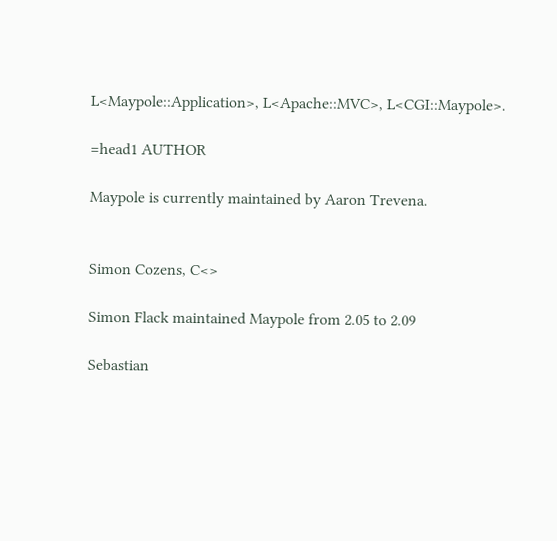L<Maypole::Application>, L<Apache::MVC>, L<CGI::Maypole>.

=head1 AUTHOR

Maypole is currently maintained by Aaron Trevena.


Simon Cozens, C<>

Simon Flack maintained Maypole from 2.05 to 2.09

Sebastian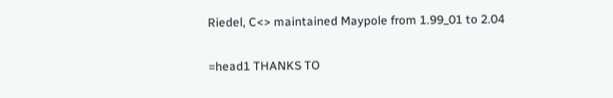Riedel, C<> maintained Maypole from 1.99_01 to 2.04

=head1 THANKS TO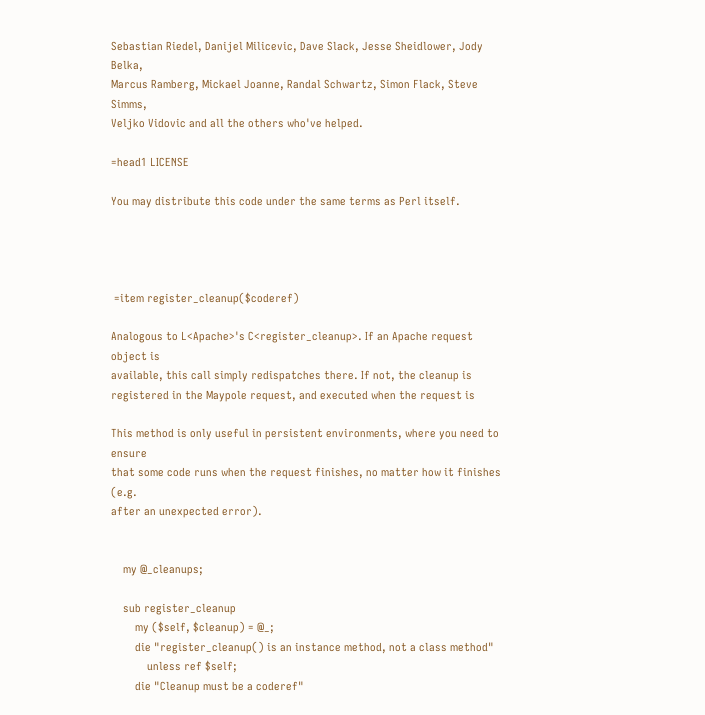Sebastian Riedel, Danijel Milicevic, Dave Slack, Jesse Sheidlower, Jody Belka,
Marcus Ramberg, Mickael Joanne, Randal Schwartz, Simon Flack, Steve Simms,
Veljko Vidovic and all the others who've helped.

=head1 LICENSE

You may distribute this code under the same terms as Perl itself.




 =item register_cleanup($coderef)

Analogous to L<Apache>'s C<register_cleanup>. If an Apache request object is
available, this call simply redispatches there. If not, the cleanup is
registered in the Maypole request, and executed when the request is

This method is only useful in persistent environments, where you need to ensure
that some code runs when the request finishes, no matter how it finishes (e.g.
after an unexpected error).


    my @_cleanups;

    sub register_cleanup
        my ($self, $cleanup) = @_;
        die "register_cleanup() is an instance method, not a class method"
            unless ref $self;
        die "Cleanup must be a coderef"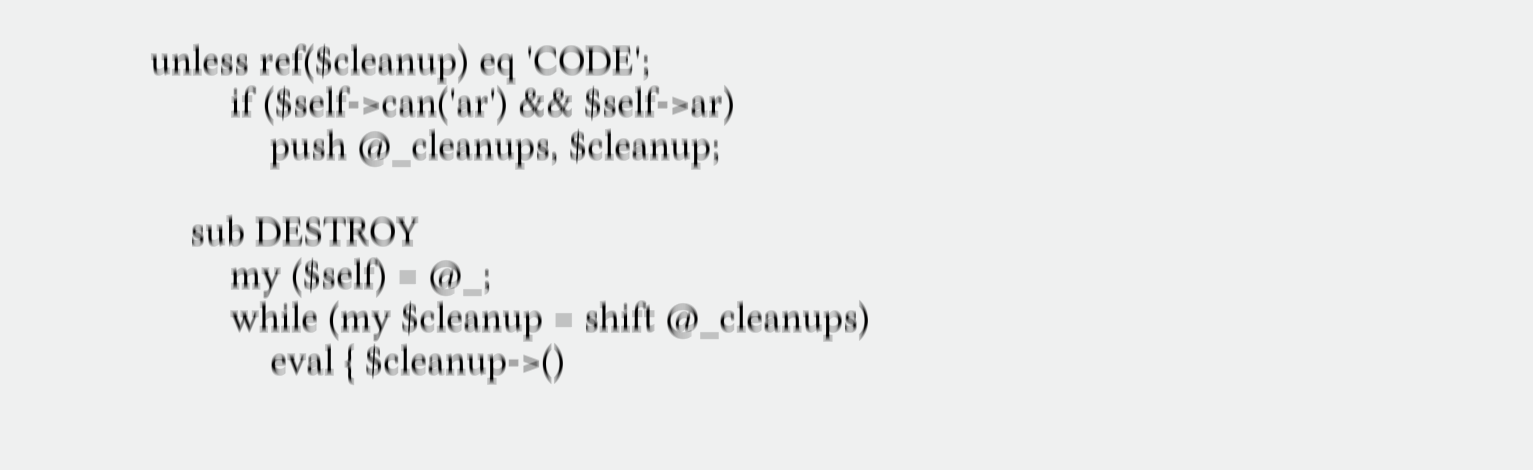unless ref($cleanup) eq 'CODE';
        if ($self->can('ar') && $self->ar)
            push @_cleanups, $cleanup;

    sub DESTROY
        my ($self) = @_;
        while (my $cleanup = shift @_cleanups)
            eval { $cleanup->()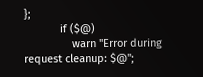};
            if ($@)
                warn "Error during request cleanup: $@";